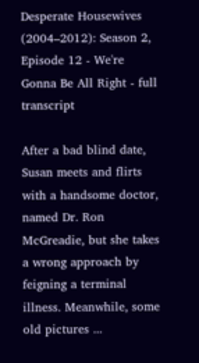Desperate Housewives (2004–2012): Season 2, Episode 12 - We're Gonna Be All Right - full transcript

After a bad blind date, Susan meets and flirts with a handsome doctor, named Dr. Ron McGreadie, but she takes a wrong approach by feigning a terminal illness. Meanwhile, some old pictures ...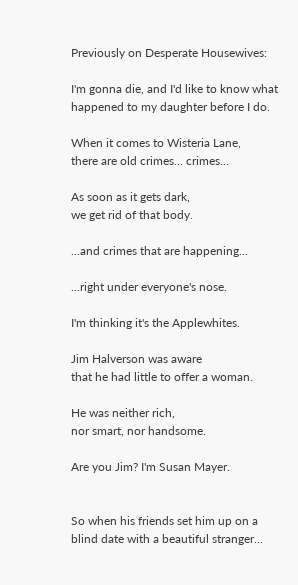Previously on Desperate Housewives:

I'm gonna die, and I'd like to know what
happened to my daughter before I do.

When it comes to Wisteria Lane,
there are old crimes... crimes...

As soon as it gets dark,
we get rid of that body.

...and crimes that are happening...

...right under everyone's nose.

I'm thinking it's the Applewhites.

Jim Halverson was aware
that he had little to offer a woman.

He was neither rich,
nor smart, nor handsome.

Are you Jim? I'm Susan Mayer.


So when his friends set him up on a
blind date with a beautiful stranger...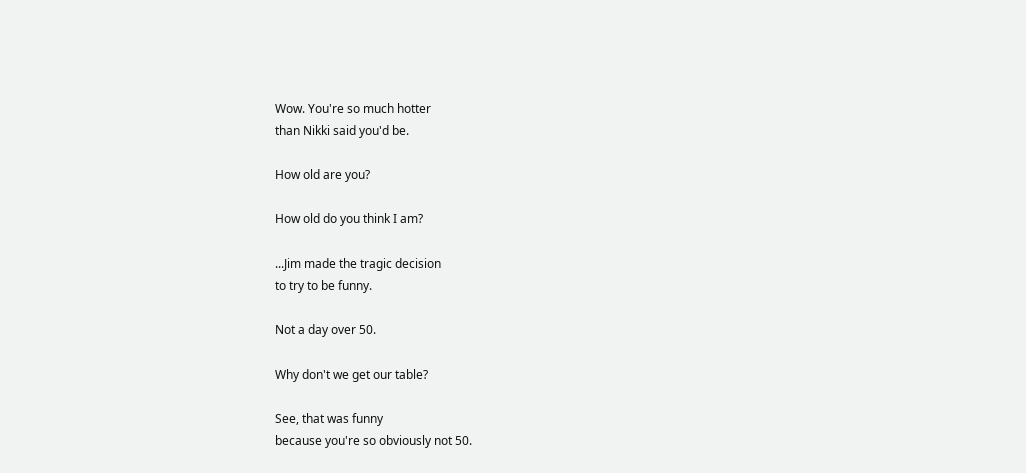Wow. You're so much hotter
than Nikki said you'd be.

How old are you?

How old do you think I am?

...Jim made the tragic decision
to try to be funny.

Not a day over 50.

Why don't we get our table?

See, that was funny
because you're so obviously not 50.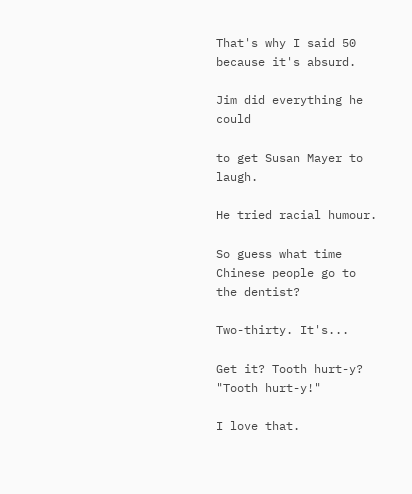That's why I said 50
because it's absurd.

Jim did everything he could

to get Susan Mayer to laugh.

He tried racial humour.

So guess what time
Chinese people go to the dentist?

Two-thirty. It's...

Get it? Tooth hurt-y? "Tooth hurt-y!"

I love that.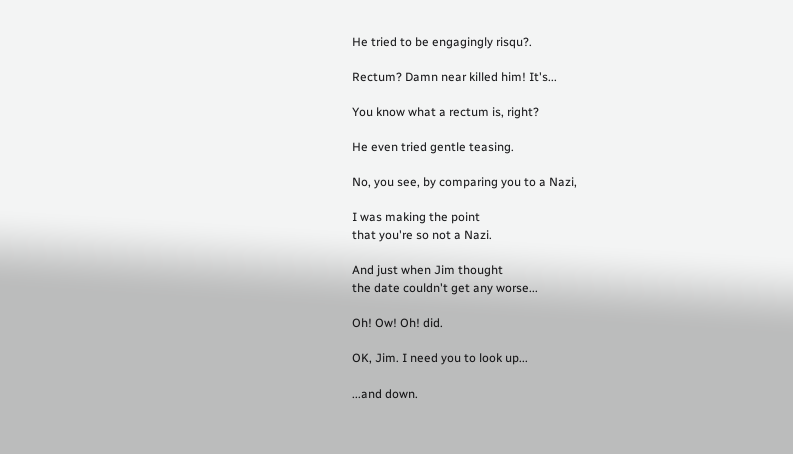He tried to be engagingly risqu?.

Rectum? Damn near killed him! It's...

You know what a rectum is, right?

He even tried gentle teasing.

No, you see, by comparing you to a Nazi,

I was making the point
that you're so not a Nazi.

And just when Jim thought
the date couldn't get any worse...

Oh! Ow! Oh! did.

OK, Jim. I need you to look up...

...and down.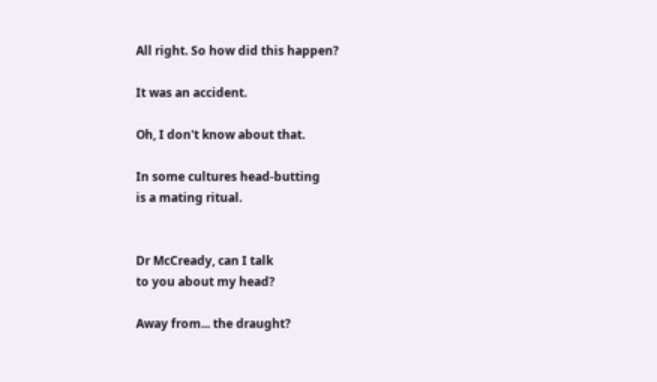All right. So how did this happen?

It was an accident.

Oh, I don't know about that.

In some cultures head-butting
is a mating ritual.


Dr McCready, can I talk
to you about my head?

Away from... the draught?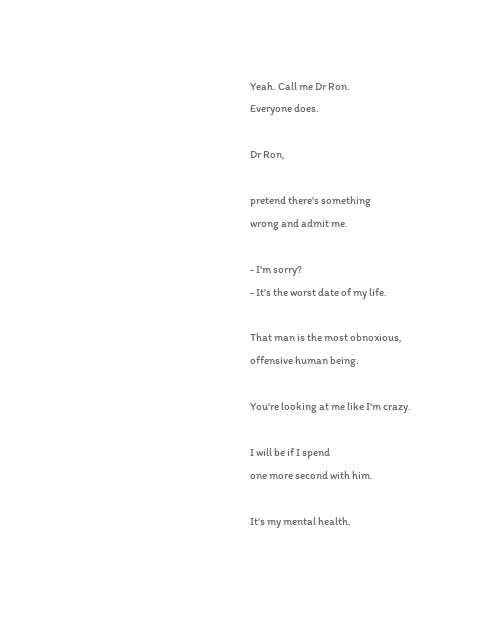Yeah. Call me Dr Ron.
Everyone does.

Dr Ron,

pretend there's something
wrong and admit me.

- I'm sorry?
- It's the worst date of my life.

That man is the most obnoxious,
offensive human being.

You're looking at me like I'm crazy.

I will be if I spend
one more second with him.

It's my mental health.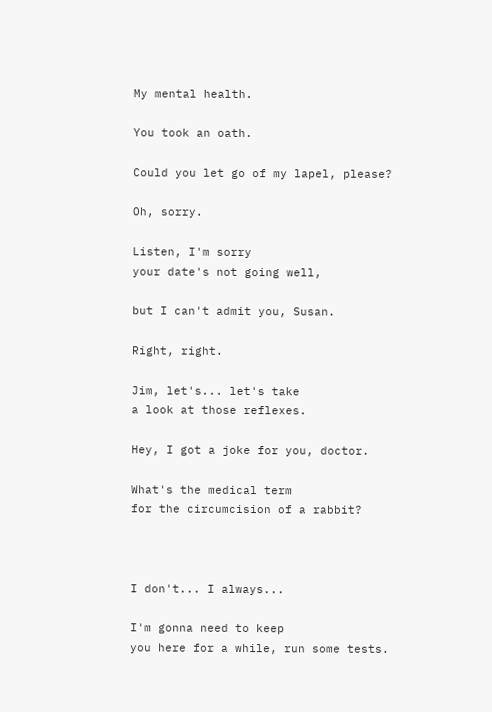My mental health.

You took an oath.

Could you let go of my lapel, please?

Oh, sorry.

Listen, I'm sorry
your date's not going well,

but I can't admit you, Susan.

Right, right.

Jim, let's... let's take
a look at those reflexes.

Hey, I got a joke for you, doctor.

What's the medical term
for the circumcision of a rabbit?



I don't... I always...

I'm gonna need to keep
you here for a while, run some tests.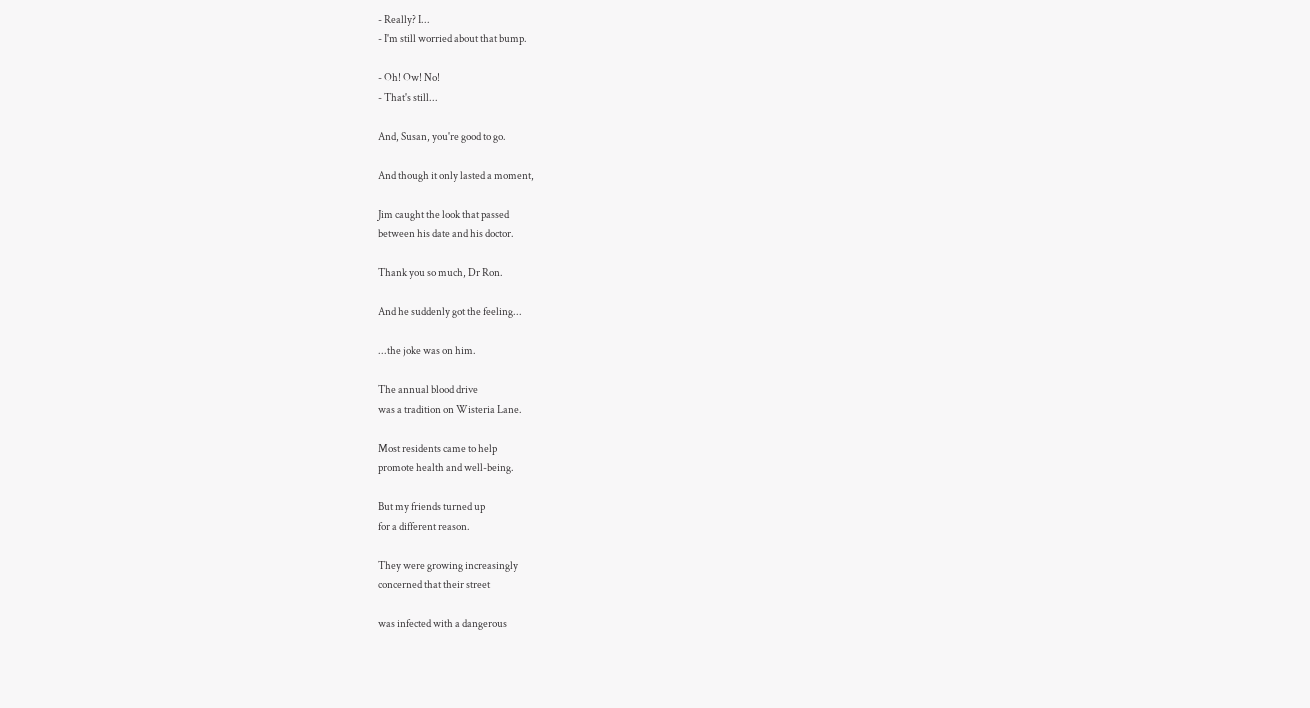- Really? I...
- I'm still worried about that bump.

- Oh! Ow! No!
- That's still...

And, Susan, you're good to go.

And though it only lasted a moment,

Jim caught the look that passed
between his date and his doctor.

Thank you so much, Dr Ron.

And he suddenly got the feeling...

...the joke was on him.

The annual blood drive
was a tradition on Wisteria Lane.

Most residents came to help
promote health and well-being.

But my friends turned up
for a different reason.

They were growing increasingly
concerned that their street

was infected with a dangerous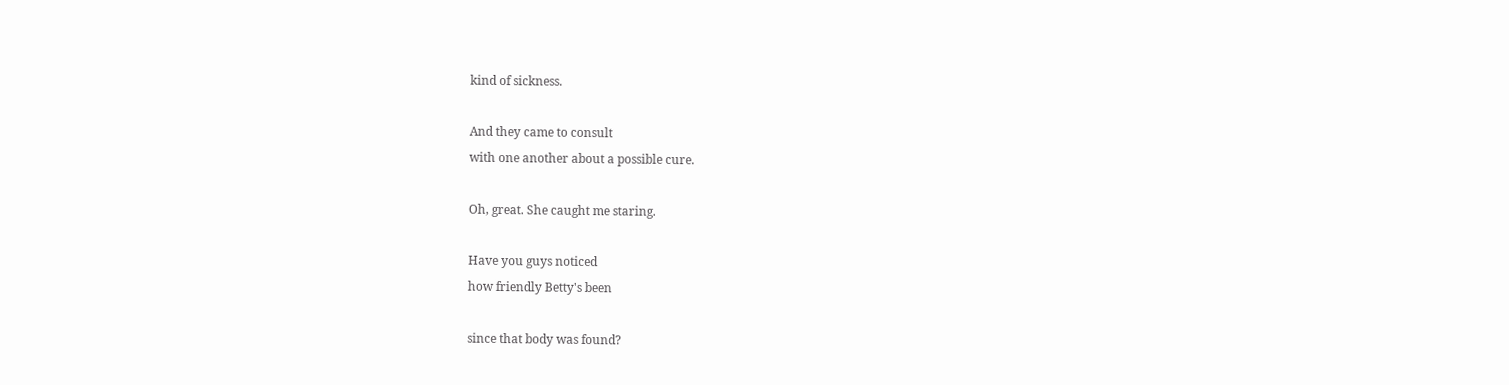kind of sickness.

And they came to consult
with one another about a possible cure.

Oh, great. She caught me staring.

Have you guys noticed
how friendly Betty's been

since that body was found?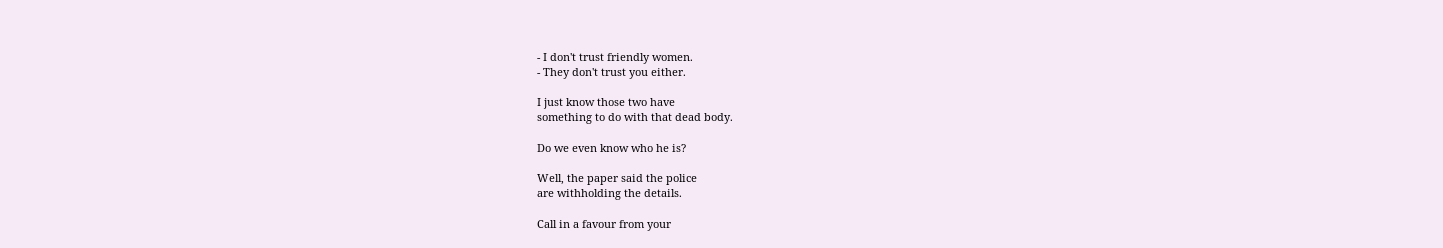- I don't trust friendly women.
- They don't trust you either.

I just know those two have
something to do with that dead body.

Do we even know who he is?

Well, the paper said the police
are withholding the details.

Call in a favour from your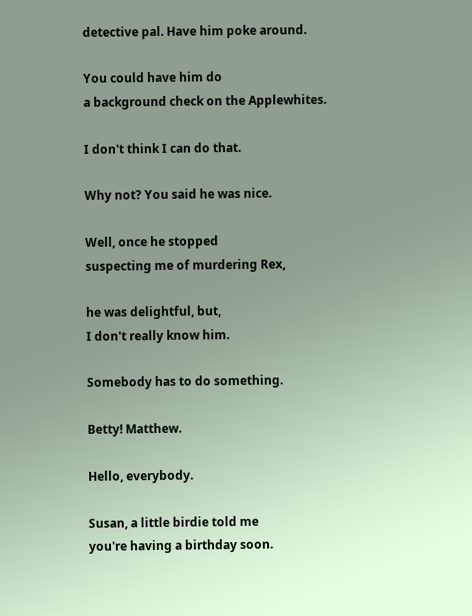detective pal. Have him poke around.

You could have him do
a background check on the Applewhites.

I don't think I can do that.

Why not? You said he was nice.

Well, once he stopped
suspecting me of murdering Rex,

he was delightful, but,
I don't really know him.

Somebody has to do something.

Betty! Matthew.

Hello, everybody.

Susan, a little birdie told me
you're having a birthday soon.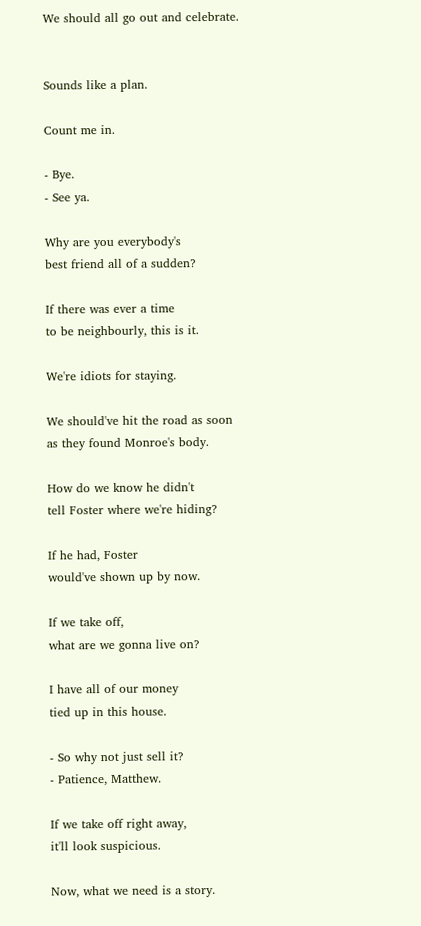We should all go out and celebrate.


Sounds like a plan.

Count me in.

- Bye.
- See ya.

Why are you everybody's
best friend all of a sudden?

If there was ever a time
to be neighbourly, this is it.

We're idiots for staying.

We should've hit the road as soon
as they found Monroe's body.

How do we know he didn't
tell Foster where we're hiding?

If he had, Foster
would've shown up by now.

If we take off,
what are we gonna live on?

I have all of our money
tied up in this house.

- So why not just sell it?
- Patience, Matthew.

If we take off right away,
it'll look suspicious.

Now, what we need is a story.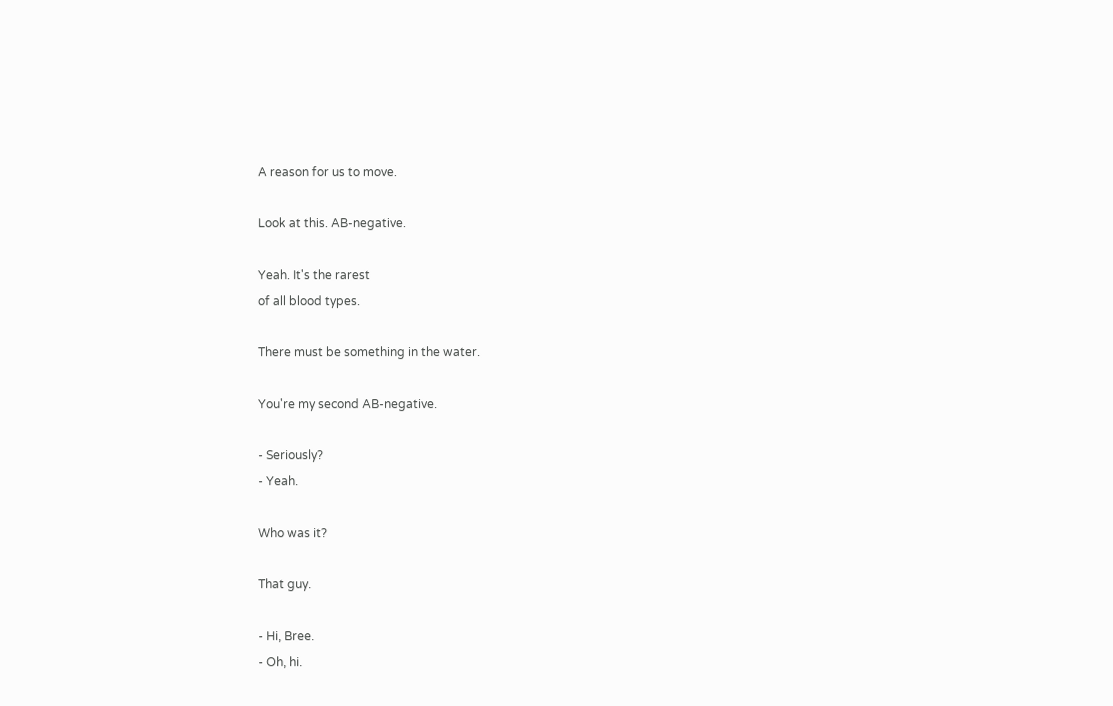A reason for us to move.

Look at this. AB-negative.

Yeah. It's the rarest
of all blood types.

There must be something in the water.

You're my second AB-negative.

- Seriously?
- Yeah.

Who was it?

That guy.

- Hi, Bree.
- Oh, hi.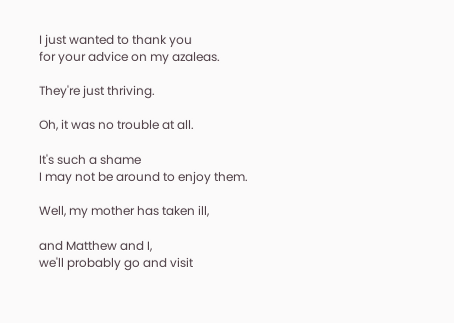I just wanted to thank you
for your advice on my azaleas.

They're just thriving.

Oh, it was no trouble at all.

It's such a shame
I may not be around to enjoy them.

Well, my mother has taken ill,

and Matthew and I,
we'll probably go and visit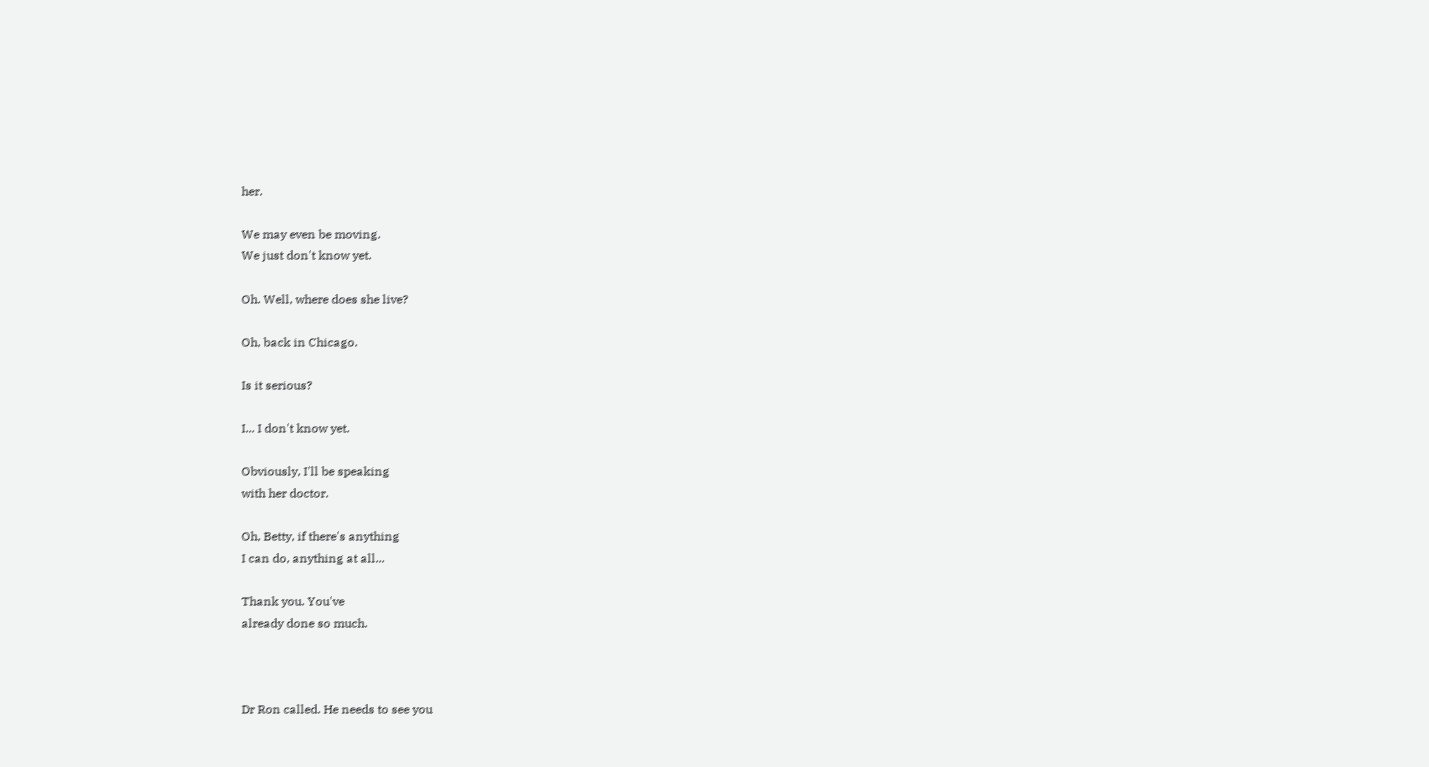her.

We may even be moving.
We just don't know yet.

Oh. Well, where does she live?

Oh, back in Chicago.

Is it serious?

I... I don't know yet.

Obviously, I'll be speaking
with her doctor.

Oh, Betty, if there's anything
I can do, anything at all...

Thank you. You've
already done so much.



Dr Ron called. He needs to see you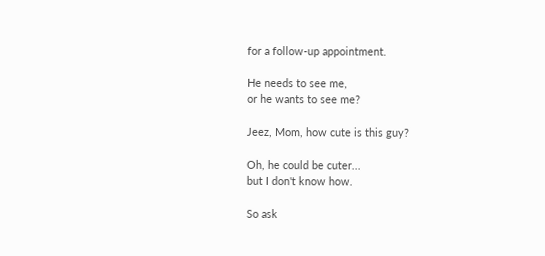for a follow-up appointment.

He needs to see me,
or he wants to see me?

Jeez, Mom, how cute is this guy?

Oh, he could be cuter...
but I don't know how.

So ask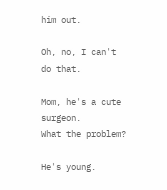him out.

Oh, no, I can't do that.

Mom, he's a cute surgeon.
What the problem?

He's young.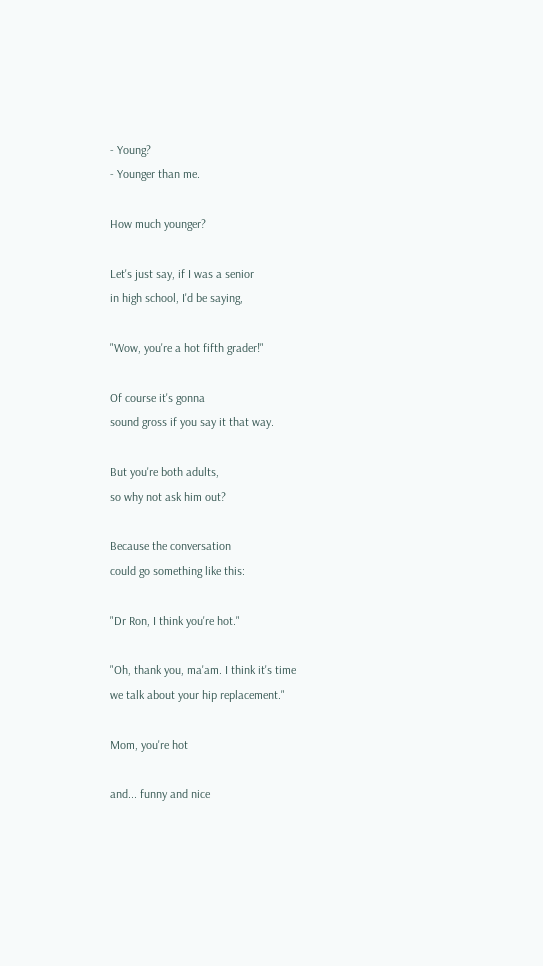- Young?
- Younger than me.

How much younger?

Let's just say, if I was a senior
in high school, I'd be saying,

"Wow, you're a hot fifth grader!"

Of course it's gonna
sound gross if you say it that way.

But you're both adults,
so why not ask him out?

Because the conversation
could go something like this:

"Dr Ron, I think you're hot."

"Oh, thank you, ma'am. I think it's time
we talk about your hip replacement."

Mom, you're hot

and... funny and nice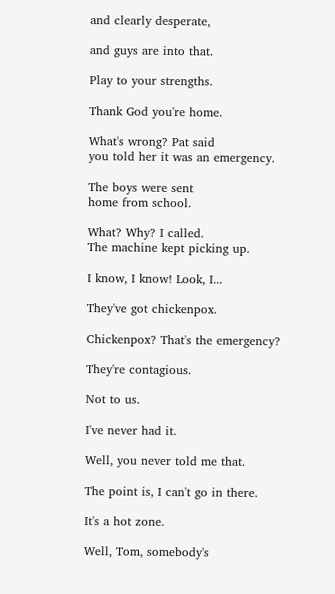and clearly desperate,

and guys are into that.

Play to your strengths.

Thank God you're home.

What's wrong? Pat said
you told her it was an emergency.

The boys were sent
home from school.

What? Why? I called.
The machine kept picking up.

I know, I know! Look, I...

They've got chickenpox.

Chickenpox? That's the emergency?

They're contagious.

Not to us.

I've never had it.

Well, you never told me that.

The point is, I can't go in there.

It's a hot zone.

Well, Tom, somebody's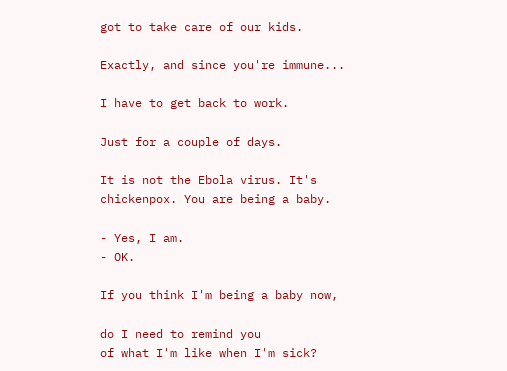got to take care of our kids.

Exactly, and since you're immune...

I have to get back to work.

Just for a couple of days.

It is not the Ebola virus. It's
chickenpox. You are being a baby.

- Yes, I am.
- OK.

If you think I'm being a baby now,

do I need to remind you
of what I'm like when I'm sick?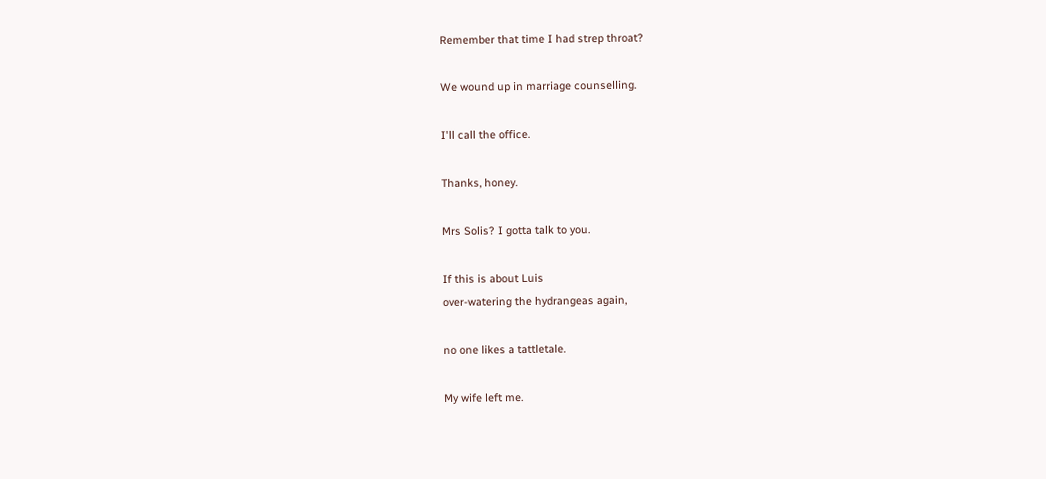Remember that time I had strep throat?

We wound up in marriage counselling.

I'll call the office.

Thanks, honey.

Mrs Solis? I gotta talk to you.

If this is about Luis
over-watering the hydrangeas again,

no one likes a tattletale.

My wife left me.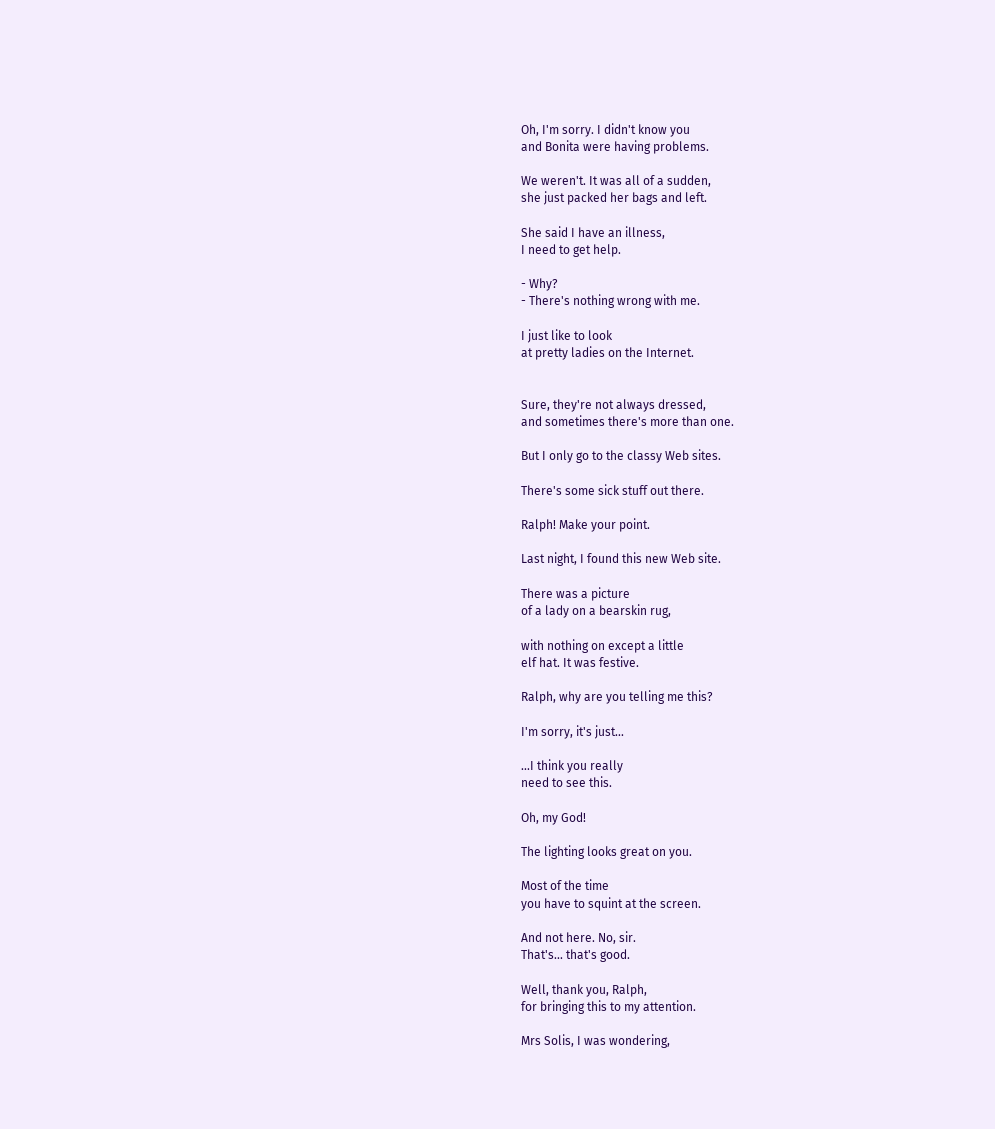Oh, I'm sorry. I didn't know you
and Bonita were having problems.

We weren't. It was all of a sudden,
she just packed her bags and left.

She said I have an illness,
I need to get help.

- Why?
- There's nothing wrong with me.

I just like to look
at pretty ladies on the Internet.


Sure, they're not always dressed,
and sometimes there's more than one.

But I only go to the classy Web sites.

There's some sick stuff out there.

Ralph! Make your point.

Last night, I found this new Web site.

There was a picture
of a lady on a bearskin rug,

with nothing on except a little
elf hat. It was festive.

Ralph, why are you telling me this?

I'm sorry, it's just...

...I think you really
need to see this.

Oh, my God!

The lighting looks great on you.

Most of the time
you have to squint at the screen.

And not here. No, sir.
That's... that's good.

Well, thank you, Ralph,
for bringing this to my attention.

Mrs Solis, I was wondering,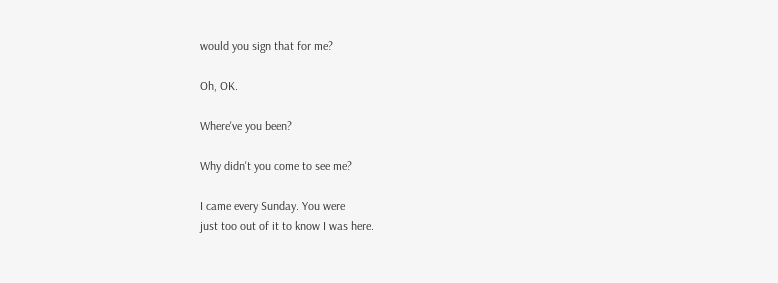would you sign that for me?

Oh, OK.

Where've you been?

Why didn't you come to see me?

I came every Sunday. You were
just too out of it to know I was here.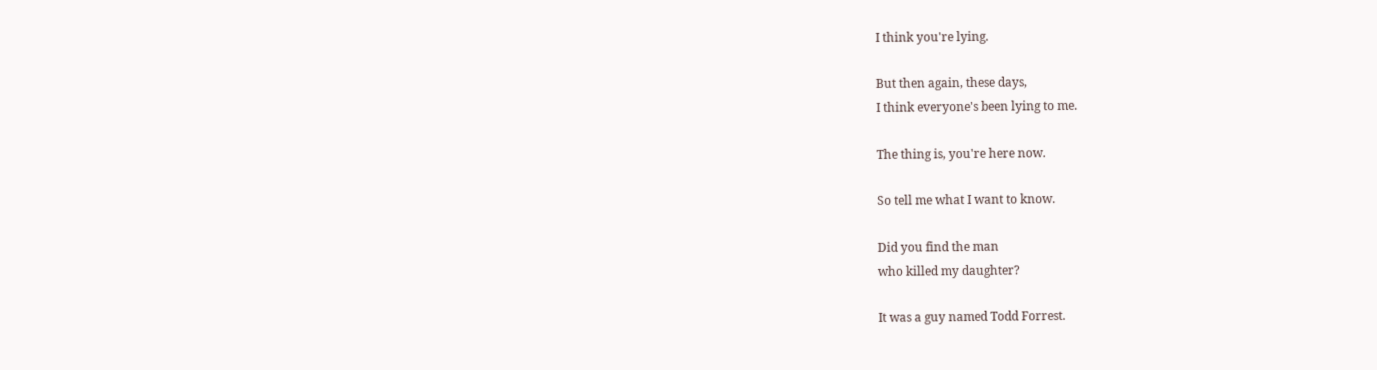I think you're lying.

But then again, these days,
I think everyone's been lying to me.

The thing is, you're here now.

So tell me what I want to know.

Did you find the man
who killed my daughter?

It was a guy named Todd Forrest.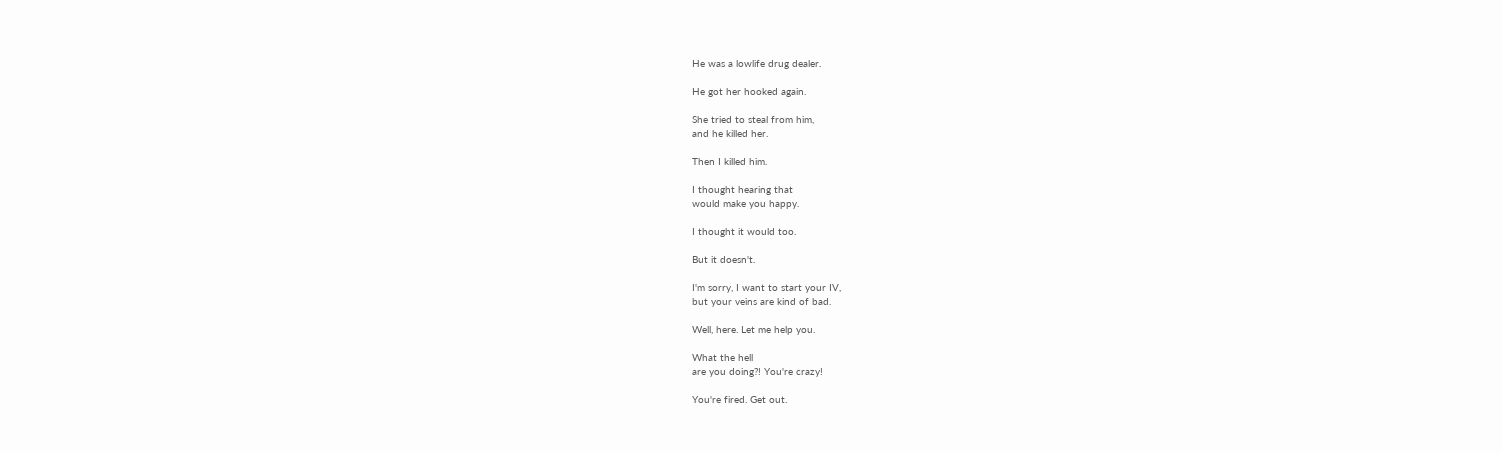He was a lowlife drug dealer.

He got her hooked again.

She tried to steal from him,
and he killed her.

Then I killed him.

I thought hearing that
would make you happy.

I thought it would too.

But it doesn't.

I'm sorry, I want to start your IV,
but your veins are kind of bad.

Well, here. Let me help you.

What the hell
are you doing?! You're crazy!

You're fired. Get out.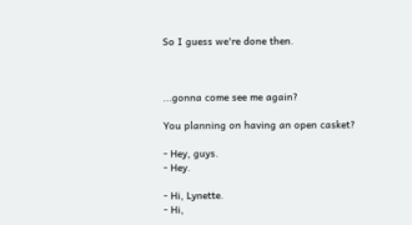So I guess we're done then.



...gonna come see me again?

You planning on having an open casket?

- Hey, guys.
- Hey.

- Hi, Lynette.
- Hi,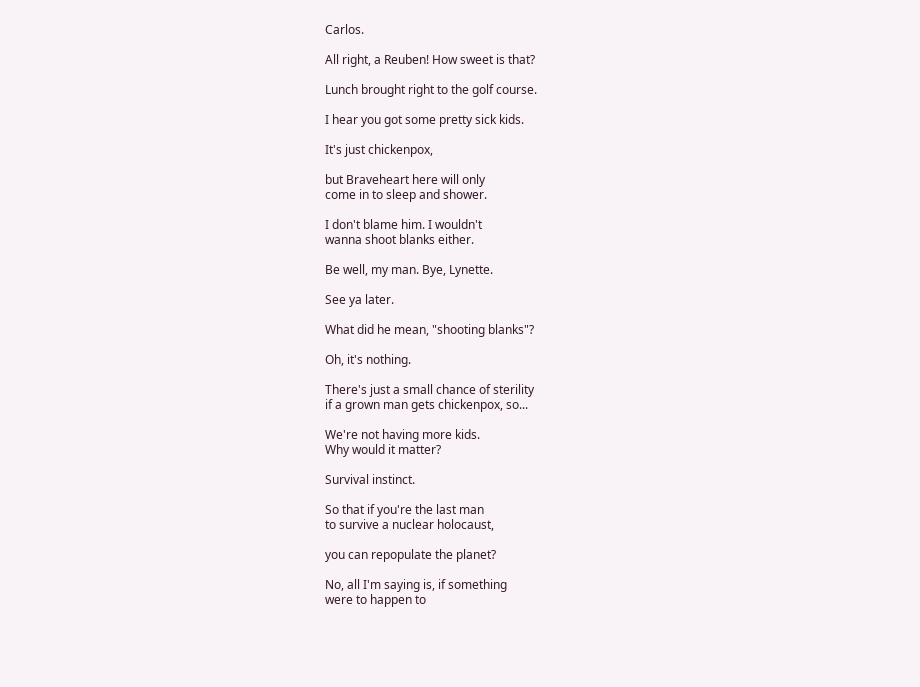Carlos.

All right, a Reuben! How sweet is that?

Lunch brought right to the golf course.

I hear you got some pretty sick kids.

It's just chickenpox,

but Braveheart here will only
come in to sleep and shower.

I don't blame him. I wouldn't
wanna shoot blanks either.

Be well, my man. Bye, Lynette.

See ya later.

What did he mean, "shooting blanks"?

Oh, it's nothing.

There's just a small chance of sterility
if a grown man gets chickenpox, so...

We're not having more kids.
Why would it matter?

Survival instinct.

So that if you're the last man
to survive a nuclear holocaust,

you can repopulate the planet?

No, all I'm saying is, if something
were to happen to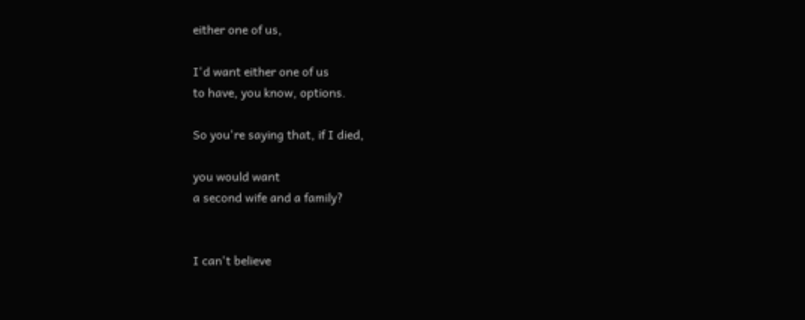either one of us,

I'd want either one of us
to have, you know, options.

So you're saying that, if I died,

you would want
a second wife and a family?


I can't believe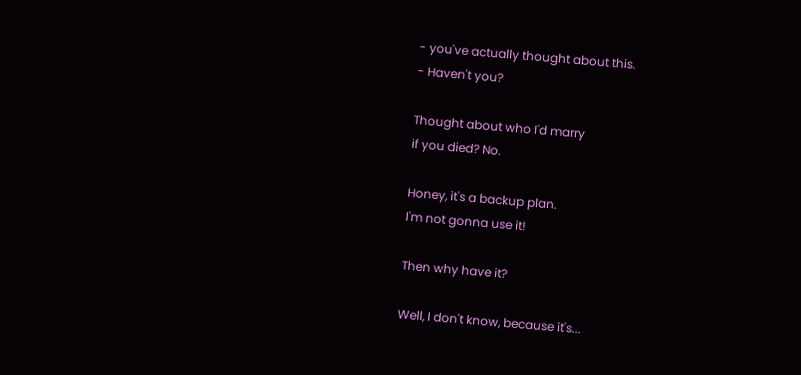- you've actually thought about this.
- Haven't you?

Thought about who I'd marry
if you died? No.

Honey, it's a backup plan.
I'm not gonna use it!

Then why have it?

Well, I don't know, because it's...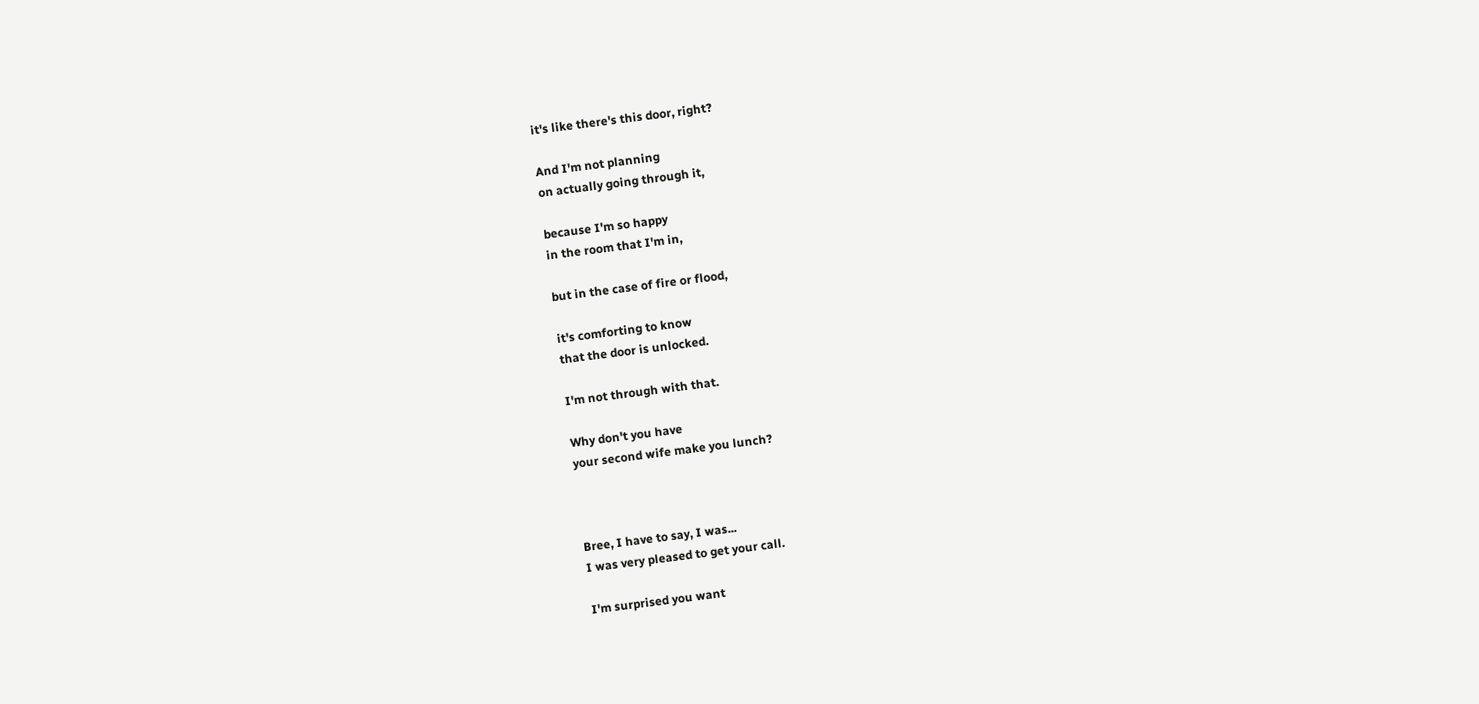it's like there's this door, right?

And I'm not planning
on actually going through it,

because I'm so happy
in the room that I'm in,

but in the case of fire or flood,

it's comforting to know
that the door is unlocked.

I'm not through with that.

Why don't you have
your second wife make you lunch?



Bree, I have to say, I was...
I was very pleased to get your call.

I'm surprised you want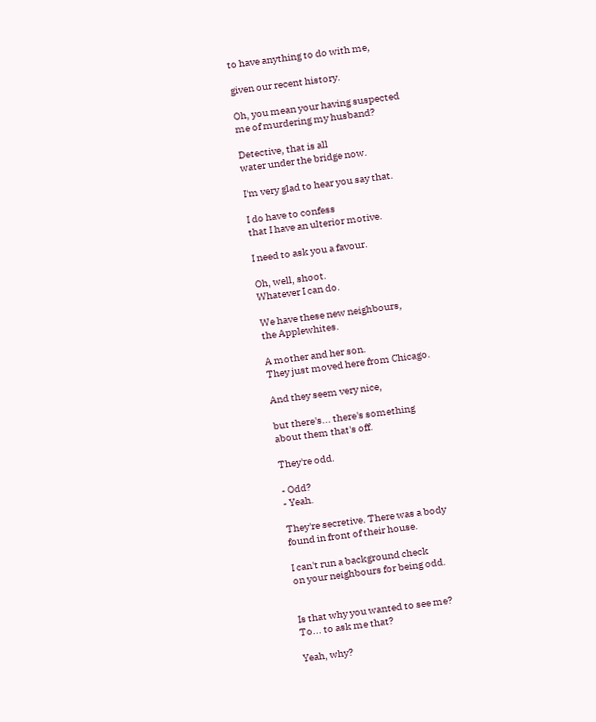to have anything to do with me,

given our recent history.

Oh, you mean your having suspected
me of murdering my husband?

Detective, that is all
water under the bridge now.

I'm very glad to hear you say that.

I do have to confess
that I have an ulterior motive.

I need to ask you a favour.

Oh, well, shoot.
Whatever I can do.

We have these new neighbours,
the Applewhites.

A mother and her son.
They just moved here from Chicago.

And they seem very nice,

but there's... there's something
about them that's off.

They're odd.

- Odd?
- Yeah.

They're secretive. There was a body
found in front of their house.

I can't run a background check
on your neighbours for being odd.


Is that why you wanted to see me?
To... to ask me that?

Yeah, why?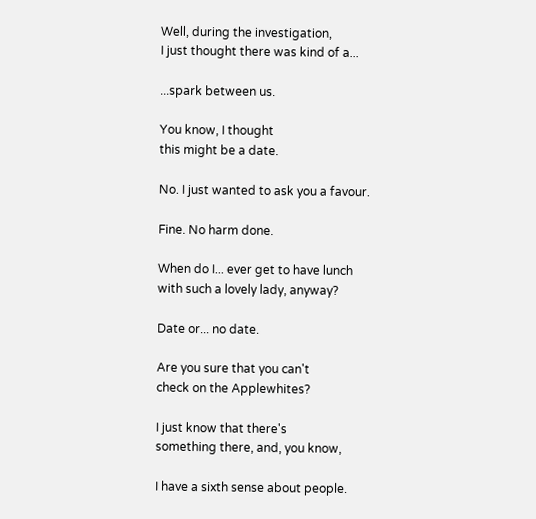Well, during the investigation,
I just thought there was kind of a...

...spark between us.

You know, I thought
this might be a date.

No. I just wanted to ask you a favour.

Fine. No harm done.

When do I... ever get to have lunch
with such a lovely lady, anyway?

Date or... no date.

Are you sure that you can't
check on the Applewhites?

I just know that there's
something there, and, you know,

I have a sixth sense about people.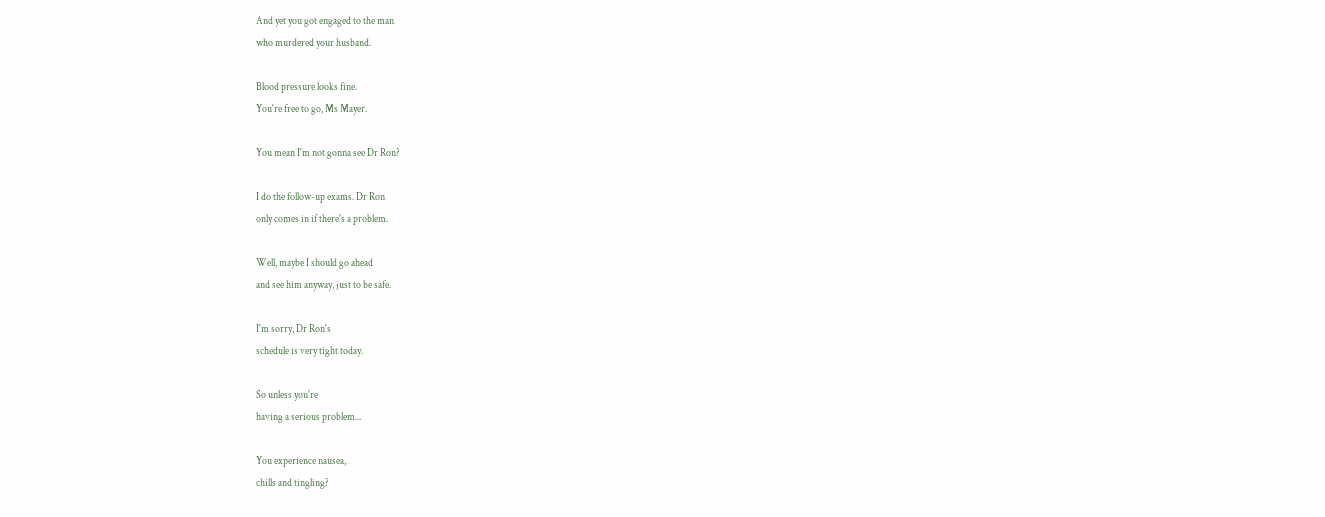And yet you got engaged to the man
who murdered your husband.

Blood pressure looks fine.
You're free to go, Ms Mayer.

You mean I'm not gonna see Dr Ron?

I do the follow-up exams. Dr Ron
only comes in if there's a problem.

Well, maybe I should go ahead
and see him anyway, just to be safe.

I'm sorry, Dr Ron's
schedule is very tight today.

So unless you're
having a serious problem...

You experience nausea,
chills and tingling?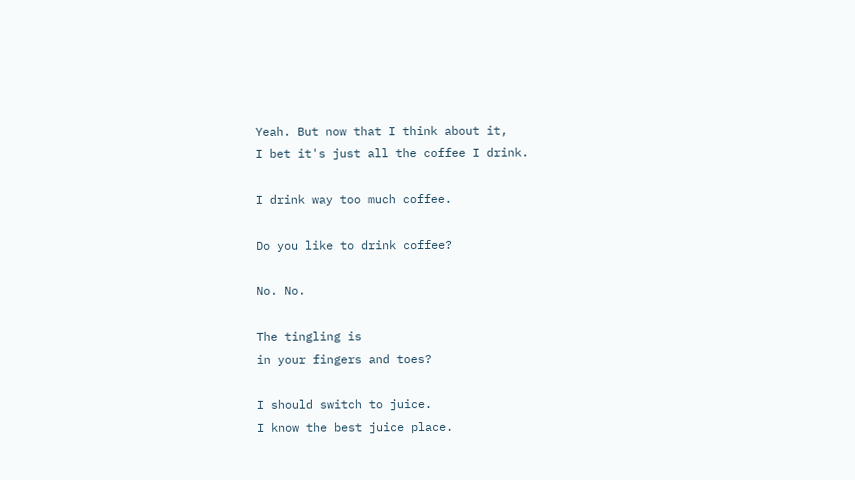Yeah. But now that I think about it,
I bet it's just all the coffee I drink.

I drink way too much coffee.

Do you like to drink coffee?

No. No.

The tingling is
in your fingers and toes?

I should switch to juice.
I know the best juice place.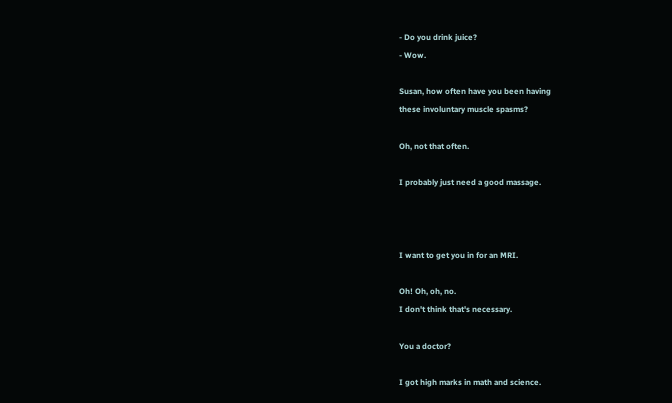- Do you drink juice?
- Wow.

Susan, how often have you been having
these involuntary muscle spasms?

Oh, not that often.

I probably just need a good massage.



I want to get you in for an MRI.

Oh! Oh, oh, no.
I don't think that's necessary.

You a doctor?

I got high marks in math and science.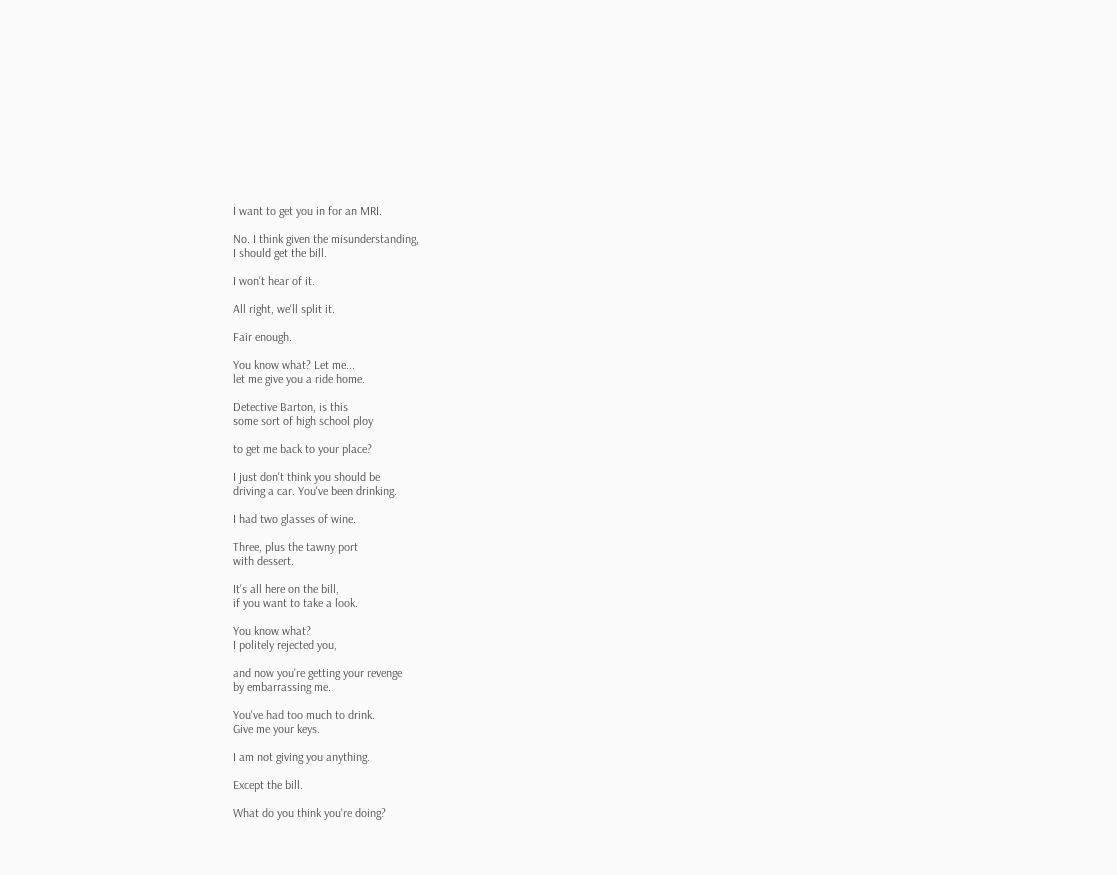I want to get you in for an MRI.

No. I think given the misunderstanding,
I should get the bill.

I won't hear of it.

All right, we'll split it.

Fair enough.

You know what? Let me...
let me give you a ride home.

Detective Barton, is this
some sort of high school ploy

to get me back to your place?

I just don't think you should be
driving a car. You've been drinking.

I had two glasses of wine.

Three, plus the tawny port
with dessert.

It's all here on the bill,
if you want to take a look.

You know what?
I politely rejected you,

and now you're getting your revenge
by embarrassing me.

You've had too much to drink.
Give me your keys.

I am not giving you anything.

Except the bill.

What do you think you're doing?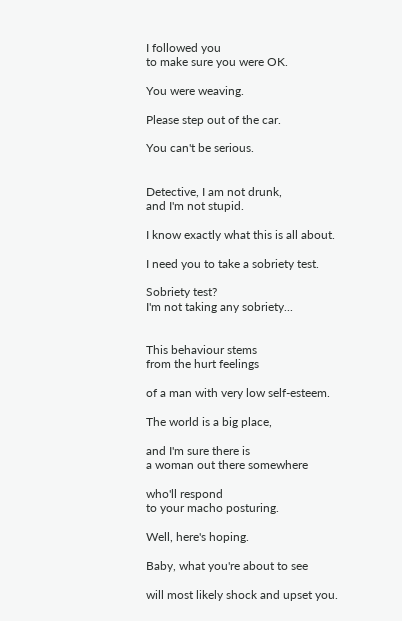I followed you
to make sure you were OK.

You were weaving.

Please step out of the car.

You can't be serious.


Detective, I am not drunk,
and I'm not stupid.

I know exactly what this is all about.

I need you to take a sobriety test.

Sobriety test?
I'm not taking any sobriety...


This behaviour stems
from the hurt feelings

of a man with very low self-esteem.

The world is a big place,

and I'm sure there is
a woman out there somewhere

who'll respond
to your macho posturing.

Well, here's hoping.

Baby, what you're about to see

will most likely shock and upset you.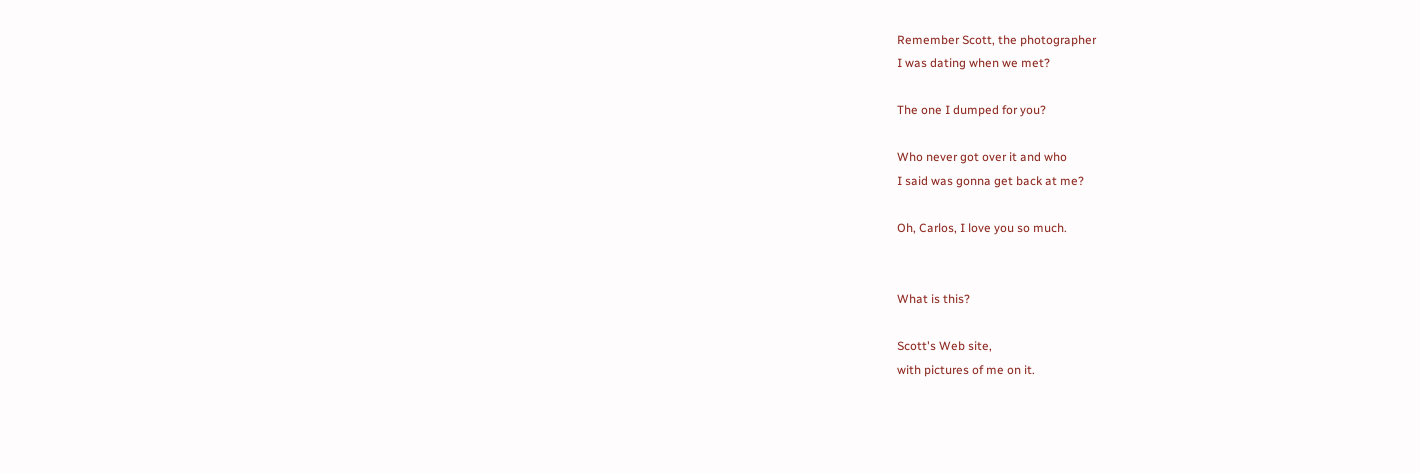Remember Scott, the photographer
I was dating when we met?

The one I dumped for you?

Who never got over it and who
I said was gonna get back at me?

Oh, Carlos, I love you so much.


What is this?

Scott's Web site,
with pictures of me on it.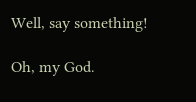Well, say something!

Oh, my God.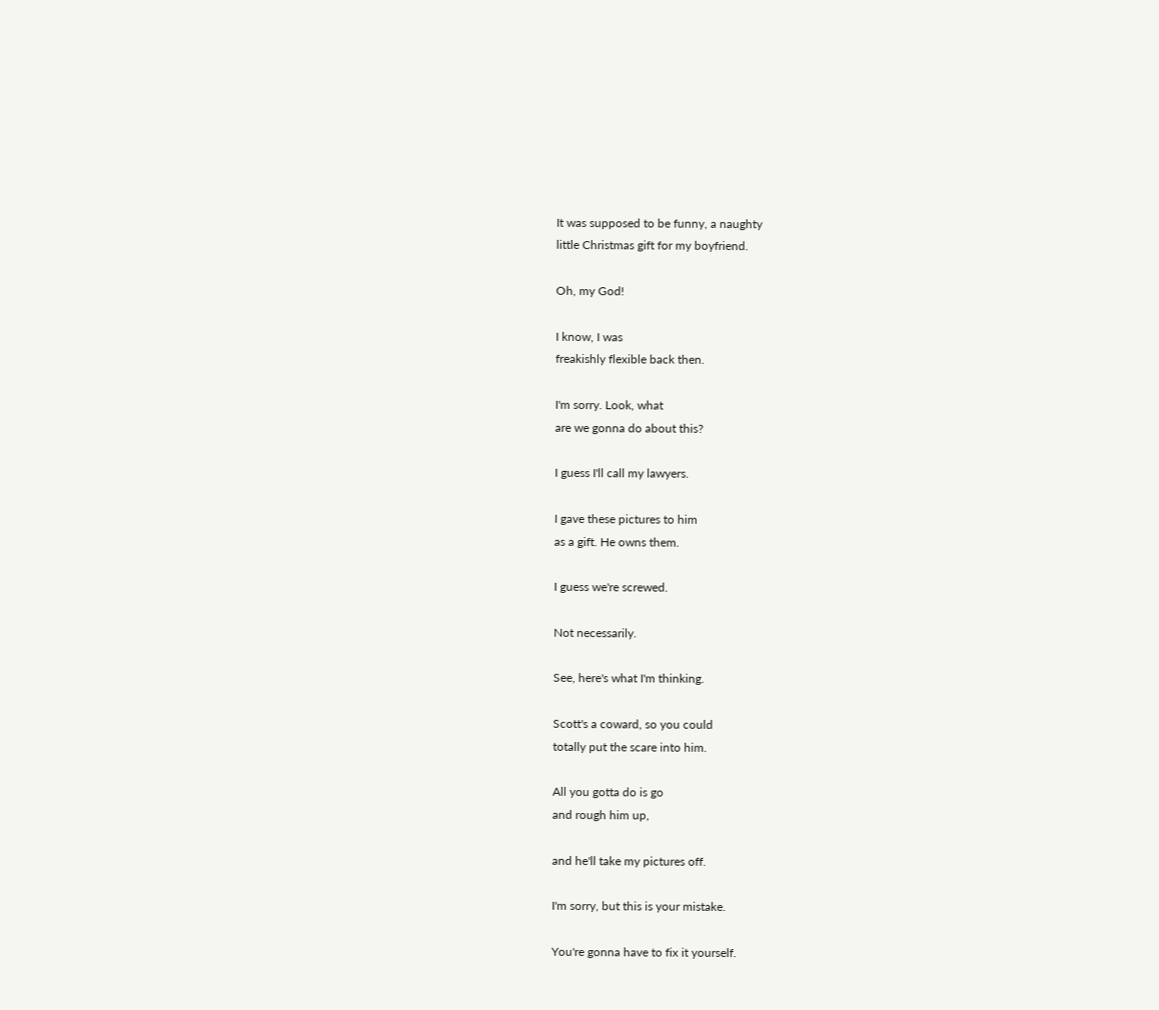It was supposed to be funny, a naughty
little Christmas gift for my boyfriend.

Oh, my God!

I know, I was
freakishly flexible back then.

I'm sorry. Look, what
are we gonna do about this?

I guess I'll call my lawyers.

I gave these pictures to him
as a gift. He owns them.

I guess we're screwed.

Not necessarily.

See, here's what I'm thinking.

Scott's a coward, so you could
totally put the scare into him.

All you gotta do is go
and rough him up,

and he'll take my pictures off.

I'm sorry, but this is your mistake.

You're gonna have to fix it yourself.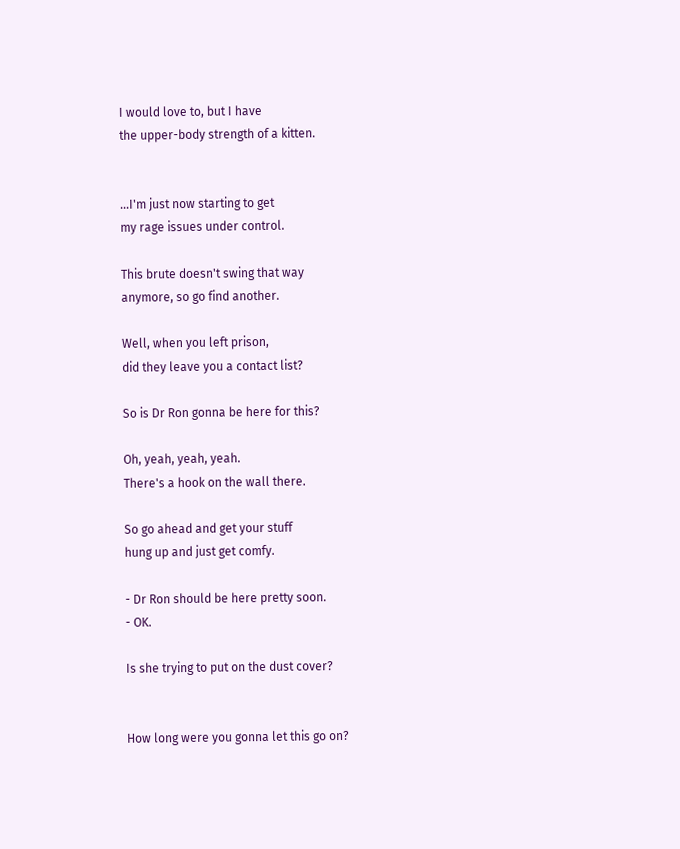I would love to, but I have
the upper-body strength of a kitten.


...I'm just now starting to get
my rage issues under control.

This brute doesn't swing that way
anymore, so go find another.

Well, when you left prison,
did they leave you a contact list?

So is Dr Ron gonna be here for this?

Oh, yeah, yeah, yeah.
There's a hook on the wall there.

So go ahead and get your stuff
hung up and just get comfy.

- Dr Ron should be here pretty soon.
- OK.

Is she trying to put on the dust cover?


How long were you gonna let this go on?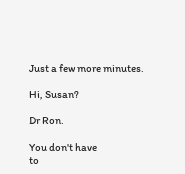Just a few more minutes.

Hi, Susan?

Dr Ron.

You don't have
to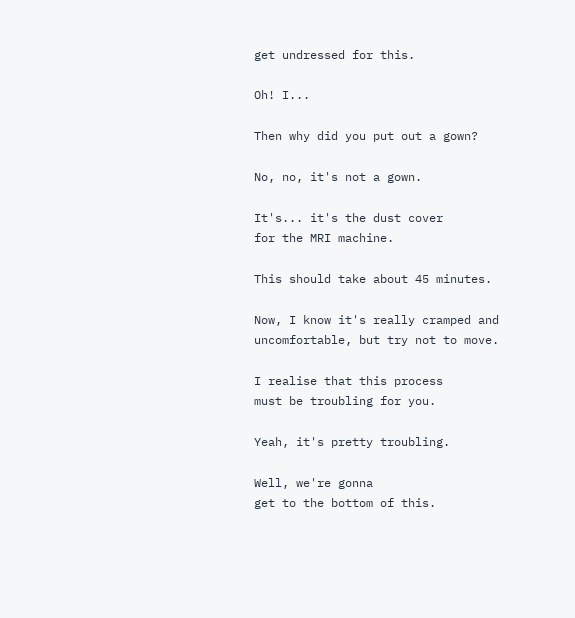get undressed for this.

Oh! I...

Then why did you put out a gown?

No, no, it's not a gown.

It's... it's the dust cover
for the MRI machine.

This should take about 45 minutes.

Now, I know it's really cramped and
uncomfortable, but try not to move.

I realise that this process
must be troubling for you.

Yeah, it's pretty troubling.

Well, we're gonna
get to the bottom of this.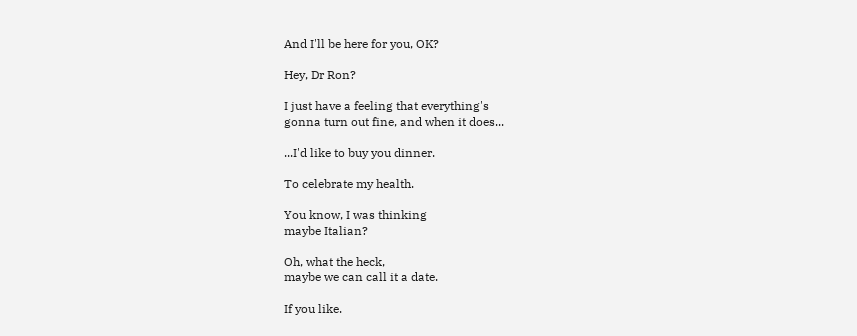And I'll be here for you, OK?

Hey, Dr Ron?

I just have a feeling that everything's
gonna turn out fine, and when it does...

...I'd like to buy you dinner.

To celebrate my health.

You know, I was thinking
maybe Italian?

Oh, what the heck,
maybe we can call it a date.

If you like.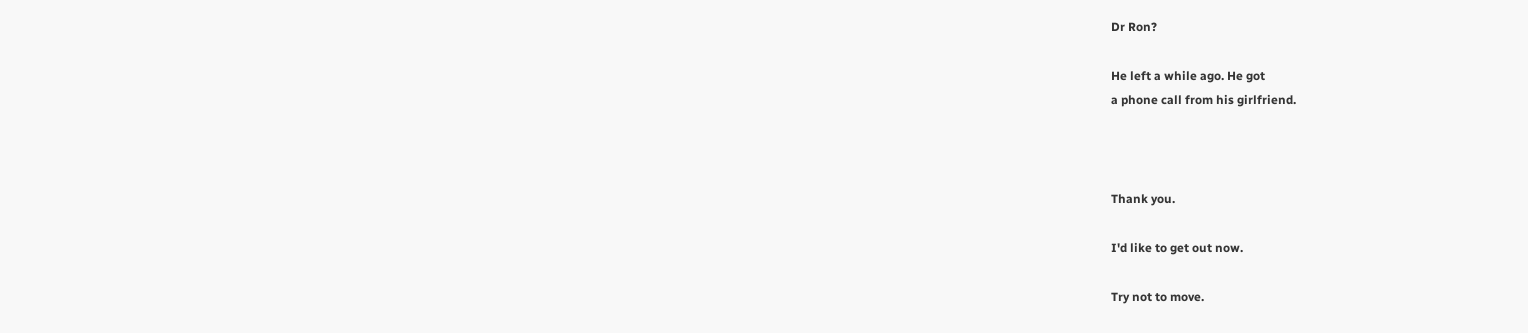Dr Ron?

He left a while ago. He got
a phone call from his girlfriend.



Thank you.

I'd like to get out now.

Try not to move.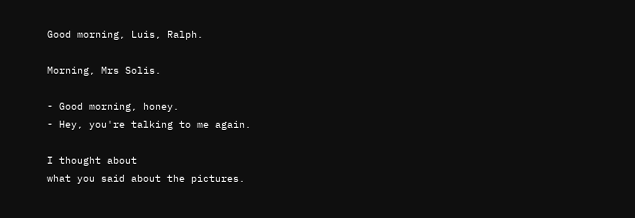Good morning, Luis, Ralph.

Morning, Mrs Solis.

- Good morning, honey.
- Hey, you're talking to me again.

I thought about
what you said about the pictures.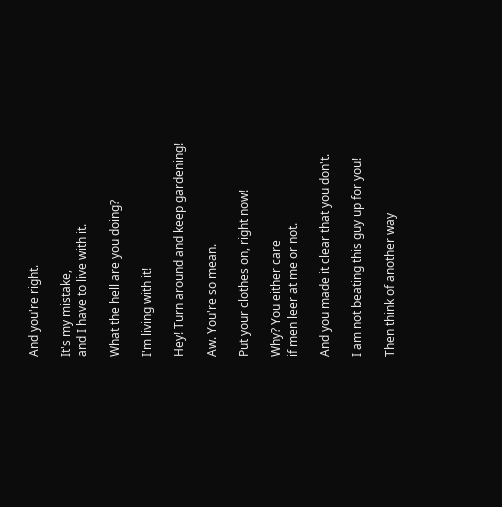And you're right.

It's my mistake,
and I have to live with it.

What the hell are you doing?

I'm living with it!

Hey! Turn around and keep gardening!

Aw. You're so mean.

Put your clothes on, right now!

Why? You either care
if men leer at me or not.

And you made it clear that you don't.

I am not beating this guy up for you!

Then think of another way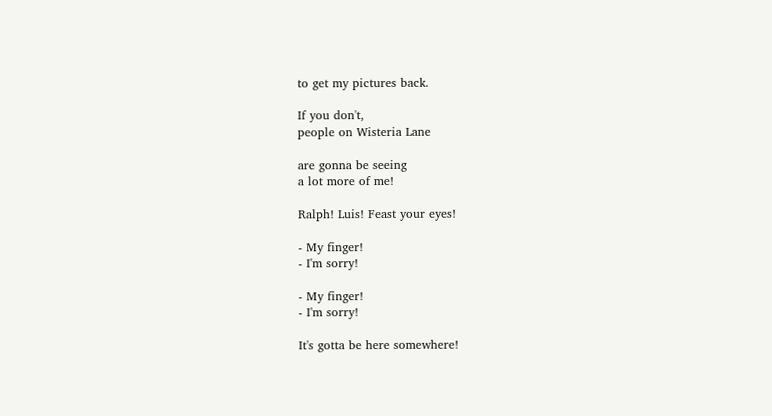to get my pictures back.

If you don't,
people on Wisteria Lane

are gonna be seeing
a lot more of me!

Ralph! Luis! Feast your eyes!

- My finger!
- I'm sorry!

- My finger!
- I'm sorry!

It's gotta be here somewhere!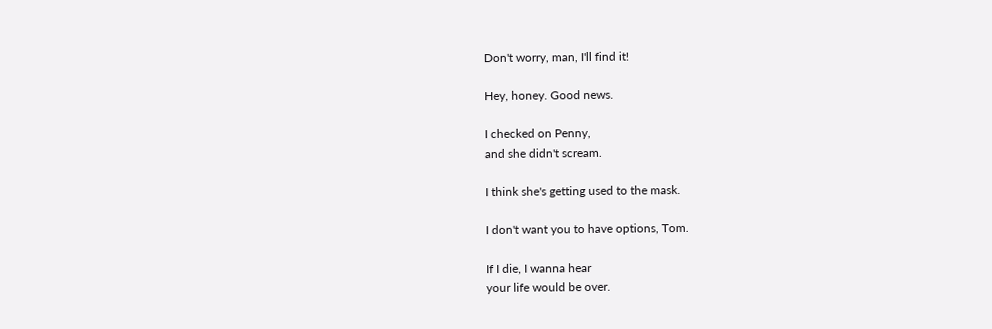Don't worry, man, I'll find it!

Hey, honey. Good news.

I checked on Penny,
and she didn't scream.

I think she's getting used to the mask.

I don't want you to have options, Tom.

If I die, I wanna hear
your life would be over.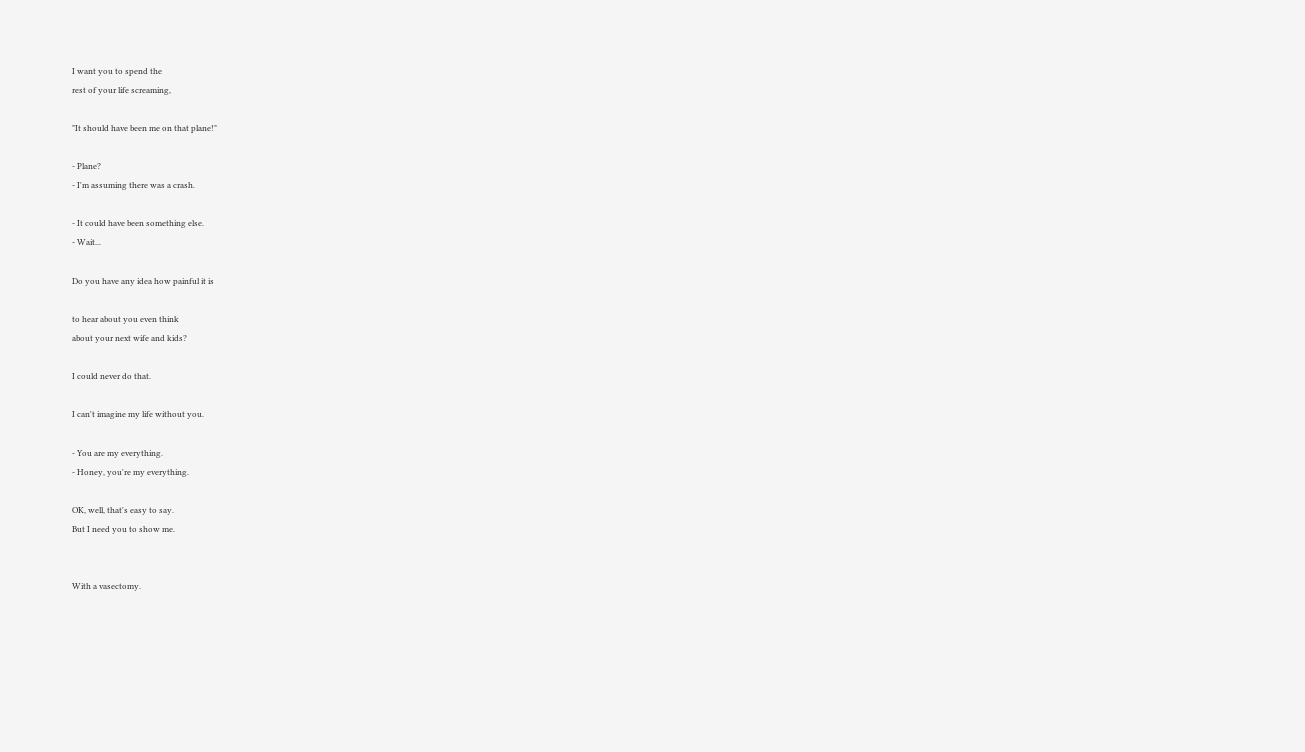I want you to spend the
rest of your life screaming,

"It should have been me on that plane!"

- Plane?
- I'm assuming there was a crash.

- It could have been something else.
- Wait...

Do you have any idea how painful it is

to hear about you even think
about your next wife and kids?

I could never do that.

I can't imagine my life without you.

- You are my everything.
- Honey, you're my everything.

OK, well, that's easy to say.
But I need you to show me.


With a vasectomy.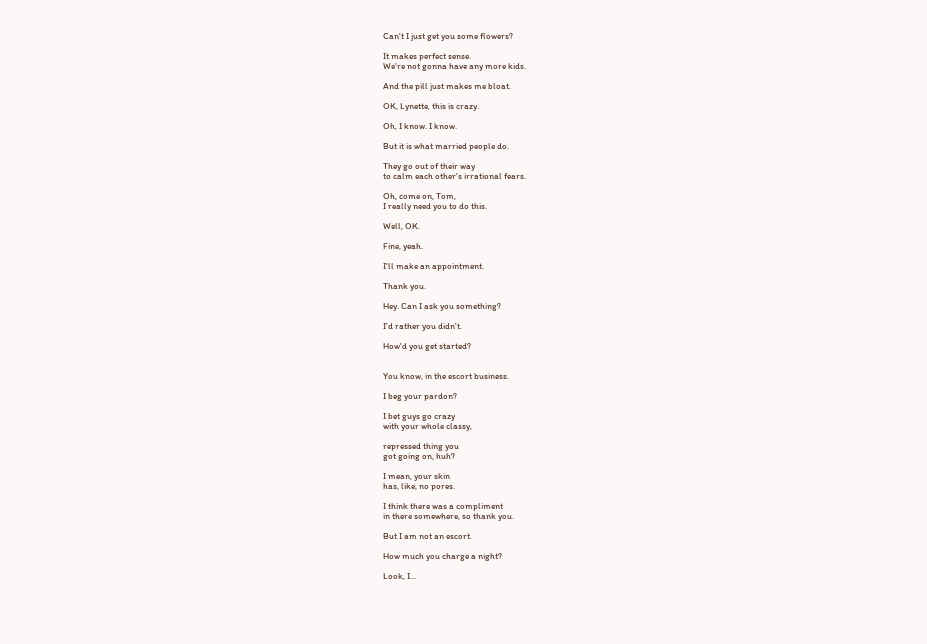Can't I just get you some flowers?

It makes perfect sense.
We're not gonna have any more kids.

And the pill just makes me bloat.

OK, Lynette, this is crazy.

Oh, I know. I know.

But it is what married people do.

They go out of their way
to calm each other's irrational fears.

Oh, come on, Tom,
I really need you to do this.

Well, OK.

Fine, yeah.

I'll make an appointment.

Thank you.

Hey. Can I ask you something?

I'd rather you didn't.

How'd you get started?


You know, in the escort business.

I beg your pardon?

I bet guys go crazy
with your whole classy,

repressed thing you
got going on, huh?

I mean, your skin
has, like, no pores.

I think there was a compliment
in there somewhere, so thank you.

But I am not an escort.

How much you charge a night?

Look, I...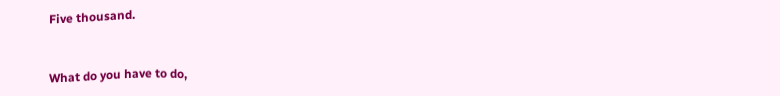Five thousand.


What do you have to do,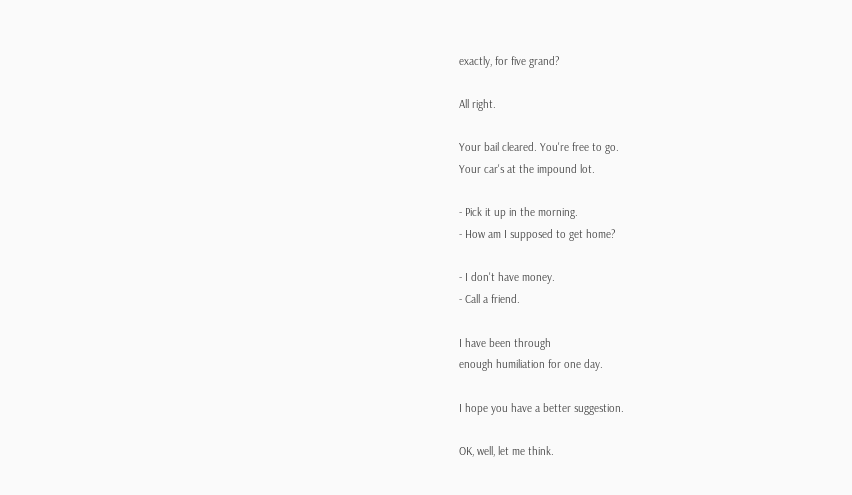exactly, for five grand?

All right.

Your bail cleared. You're free to go.
Your car's at the impound lot.

- Pick it up in the morning.
- How am I supposed to get home?

- I don't have money.
- Call a friend.

I have been through
enough humiliation for one day.

I hope you have a better suggestion.

OK, well, let me think.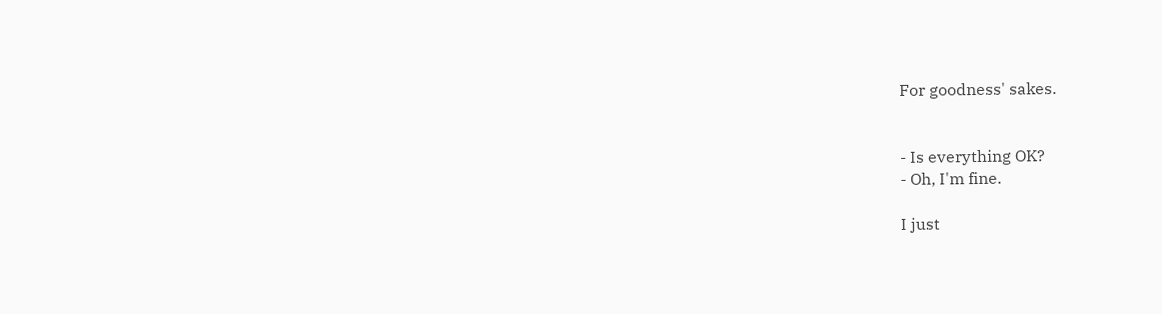For goodness' sakes.


- Is everything OK?
- Oh, I'm fine.

I just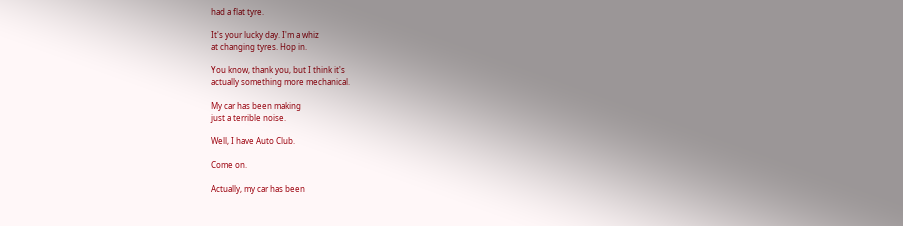had a flat tyre.

It's your lucky day. I'm a whiz
at changing tyres. Hop in.

You know, thank you, but I think it's
actually something more mechanical.

My car has been making
just a terrible noise.

Well, I have Auto Club.

Come on.

Actually, my car has been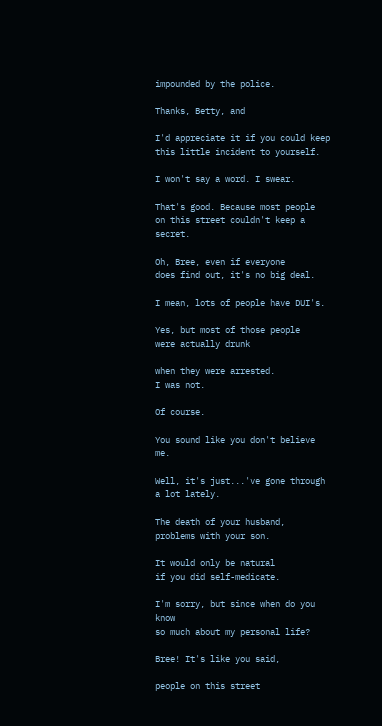impounded by the police.

Thanks, Betty, and

I'd appreciate it if you could keep
this little incident to yourself.

I won't say a word. I swear.

That's good. Because most people
on this street couldn't keep a secret.

Oh, Bree, even if everyone
does find out, it's no big deal.

I mean, lots of people have DUI's.

Yes, but most of those people
were actually drunk

when they were arrested.
I was not.

Of course.

You sound like you don't believe me.

Well, it's just...'ve gone through a lot lately.

The death of your husband,
problems with your son.

It would only be natural
if you did self-medicate.

I'm sorry, but since when do you know
so much about my personal life?

Bree! It's like you said,

people on this street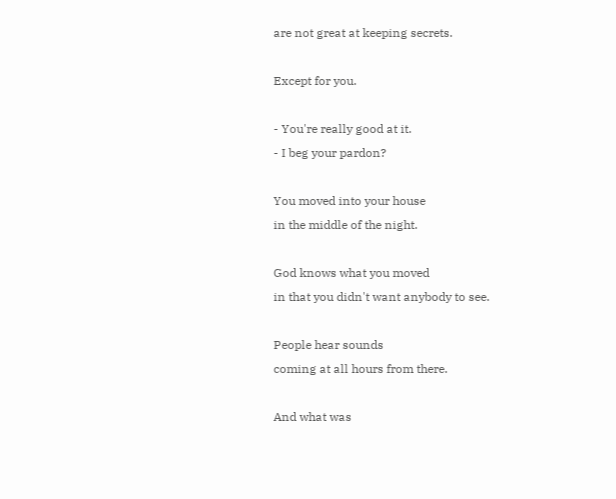are not great at keeping secrets.

Except for you.

- You're really good at it.
- I beg your pardon?

You moved into your house
in the middle of the night.

God knows what you moved
in that you didn't want anybody to see.

People hear sounds
coming at all hours from there.

And what was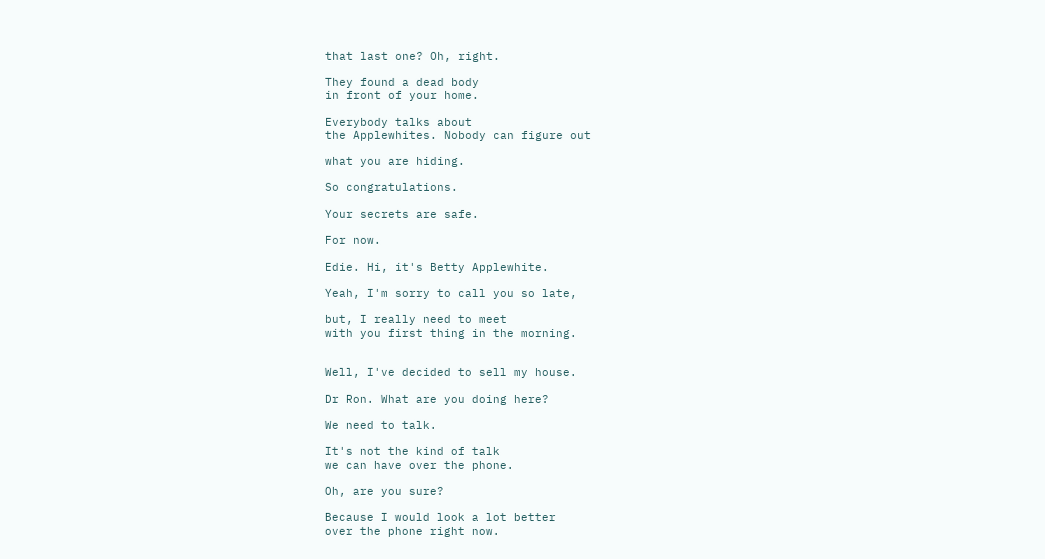that last one? Oh, right.

They found a dead body
in front of your home.

Everybody talks about
the Applewhites. Nobody can figure out

what you are hiding.

So congratulations.

Your secrets are safe.

For now.

Edie. Hi, it's Betty Applewhite.

Yeah, I'm sorry to call you so late,

but, I really need to meet
with you first thing in the morning.


Well, I've decided to sell my house.

Dr Ron. What are you doing here?

We need to talk.

It's not the kind of talk
we can have over the phone.

Oh, are you sure?

Because I would look a lot better
over the phone right now.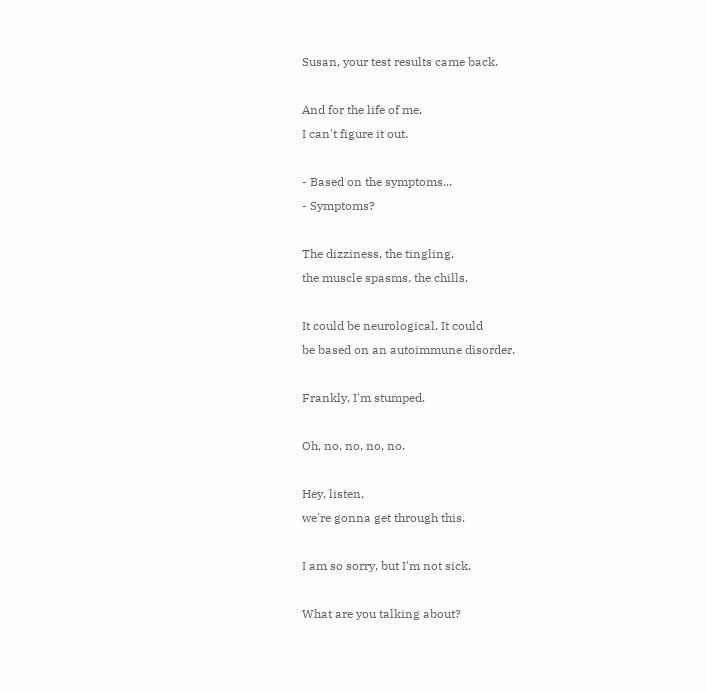Susan, your test results came back.

And for the life of me,
I can't figure it out.

- Based on the symptoms...
- Symptoms?

The dizziness, the tingling,
the muscle spasms, the chills.

It could be neurological. It could
be based on an autoimmune disorder.

Frankly, I'm stumped.

Oh, no, no, no, no.

Hey, listen,
we're gonna get through this.

I am so sorry, but I'm not sick.

What are you talking about?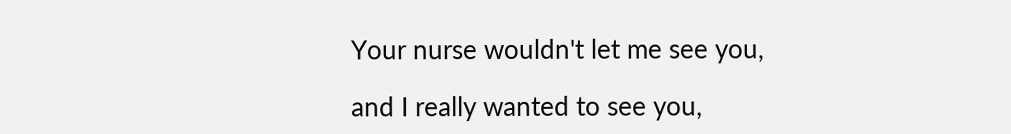Your nurse wouldn't let me see you,

and I really wanted to see you,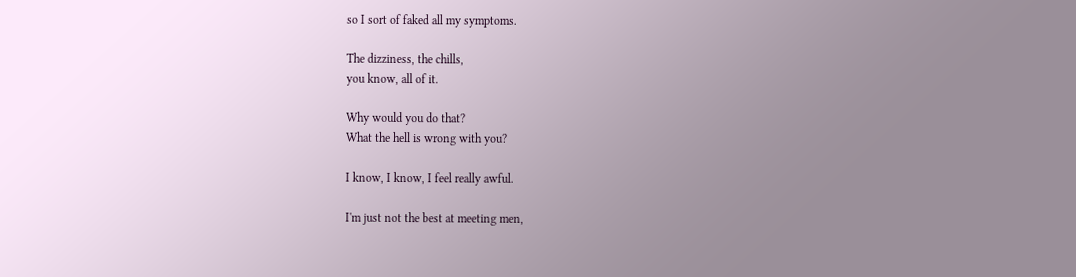so I sort of faked all my symptoms.

The dizziness, the chills,
you know, all of it.

Why would you do that?
What the hell is wrong with you?

I know, I know, I feel really awful.

I'm just not the best at meeting men,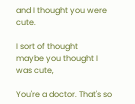and I thought you were cute.

I sort of thought
maybe you thought I was cute,

You're a doctor. That's so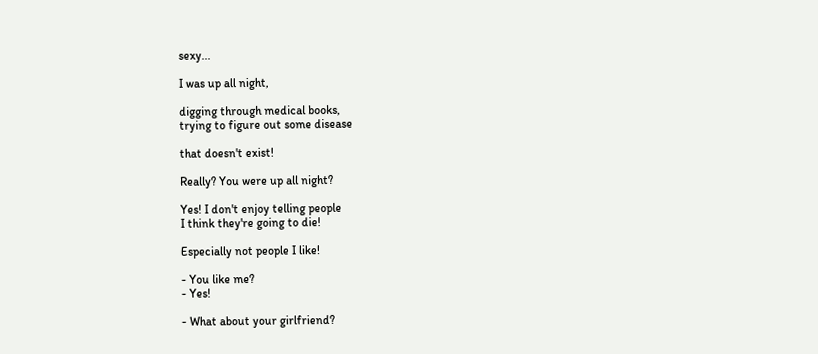sexy...

I was up all night,

digging through medical books,
trying to figure out some disease

that doesn't exist!

Really? You were up all night?

Yes! I don't enjoy telling people
I think they're going to die!

Especially not people I like!

- You like me?
- Yes!

- What about your girlfriend?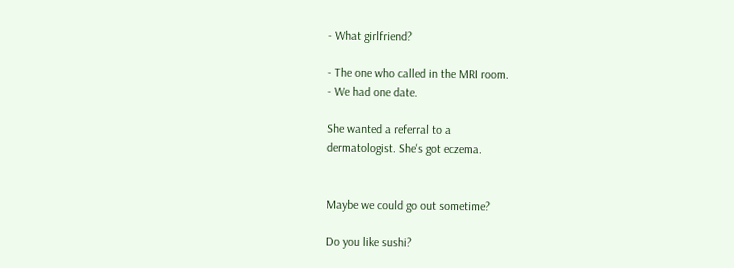- What girlfriend?

- The one who called in the MRI room.
- We had one date.

She wanted a referral to a
dermatologist. She's got eczema.


Maybe we could go out sometime?

Do you like sushi?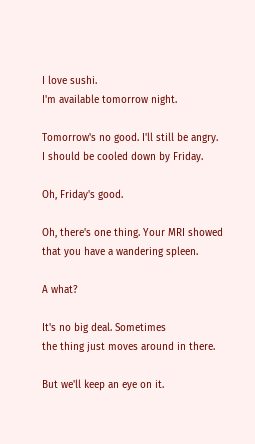I love sushi.
I'm available tomorrow night.

Tomorrow's no good. I'll still be angry.
I should be cooled down by Friday.

Oh, Friday's good.

Oh, there's one thing. Your MRI showed
that you have a wandering spleen.

A what?

It's no big deal. Sometimes
the thing just moves around in there.

But we'll keep an eye on it.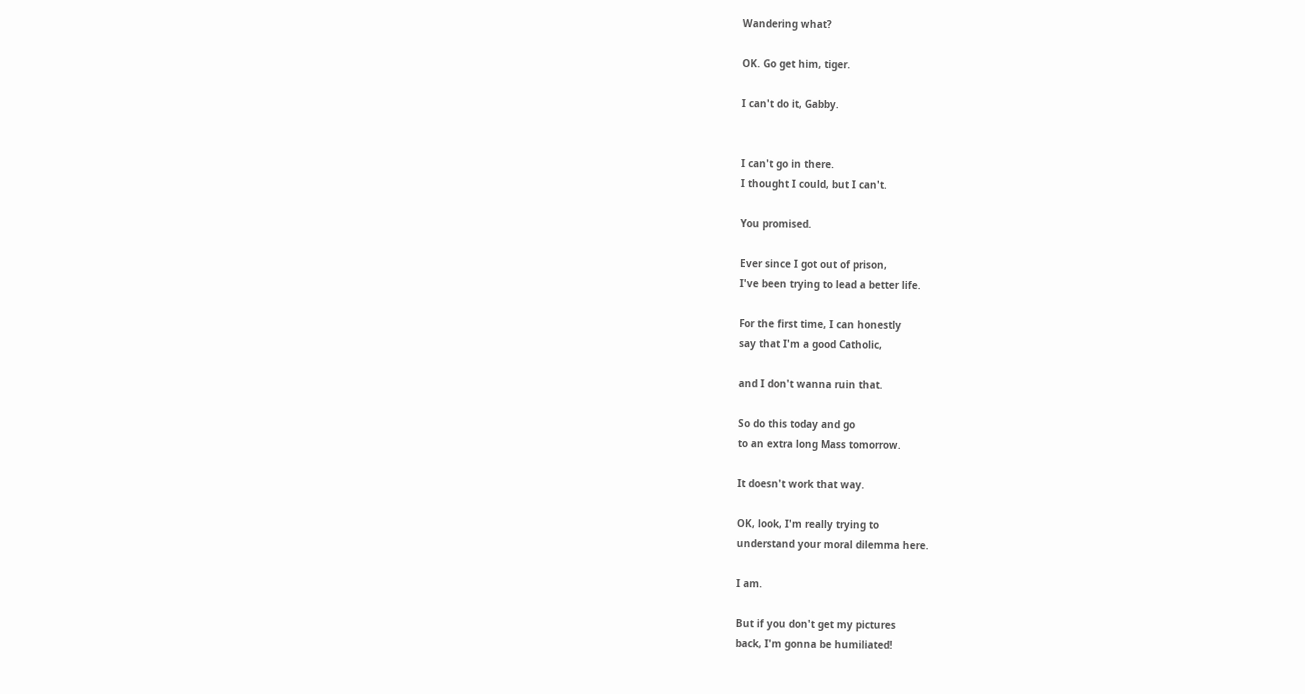Wandering what?

OK. Go get him, tiger.

I can't do it, Gabby.


I can't go in there.
I thought I could, but I can't.

You promised.

Ever since I got out of prison,
I've been trying to lead a better life.

For the first time, I can honestly
say that I'm a good Catholic,

and I don't wanna ruin that.

So do this today and go
to an extra long Mass tomorrow.

It doesn't work that way.

OK, look, I'm really trying to
understand your moral dilemma here.

I am.

But if you don't get my pictures
back, I'm gonna be humiliated!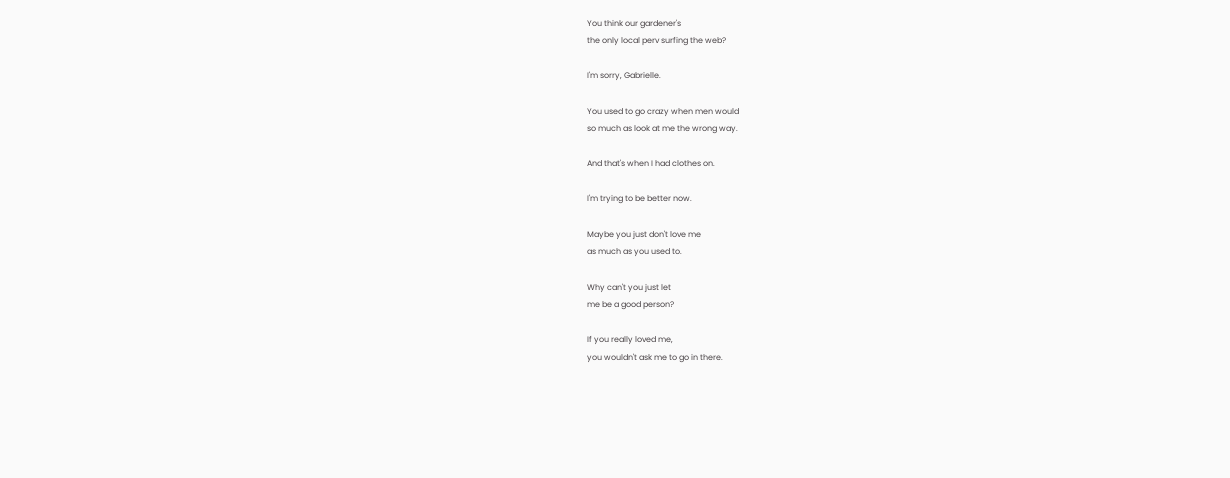You think our gardener's
the only local perv surfing the web?

I'm sorry, Gabrielle.

You used to go crazy when men would
so much as look at me the wrong way.

And that's when I had clothes on.

I'm trying to be better now.

Maybe you just don't love me
as much as you used to.

Why can't you just let
me be a good person?

If you really loved me,
you wouldn't ask me to go in there.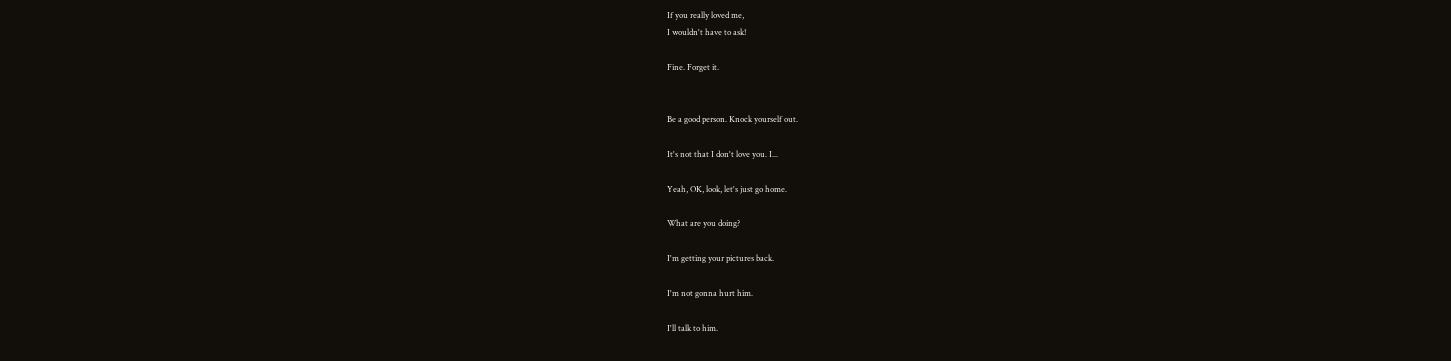If you really loved me,
I wouldn't have to ask!

Fine. Forget it.


Be a good person. Knock yourself out.

It's not that I don't love you. I...

Yeah, OK, look, let's just go home.

What are you doing?

I'm getting your pictures back.

I'm not gonna hurt him.

I'll talk to him.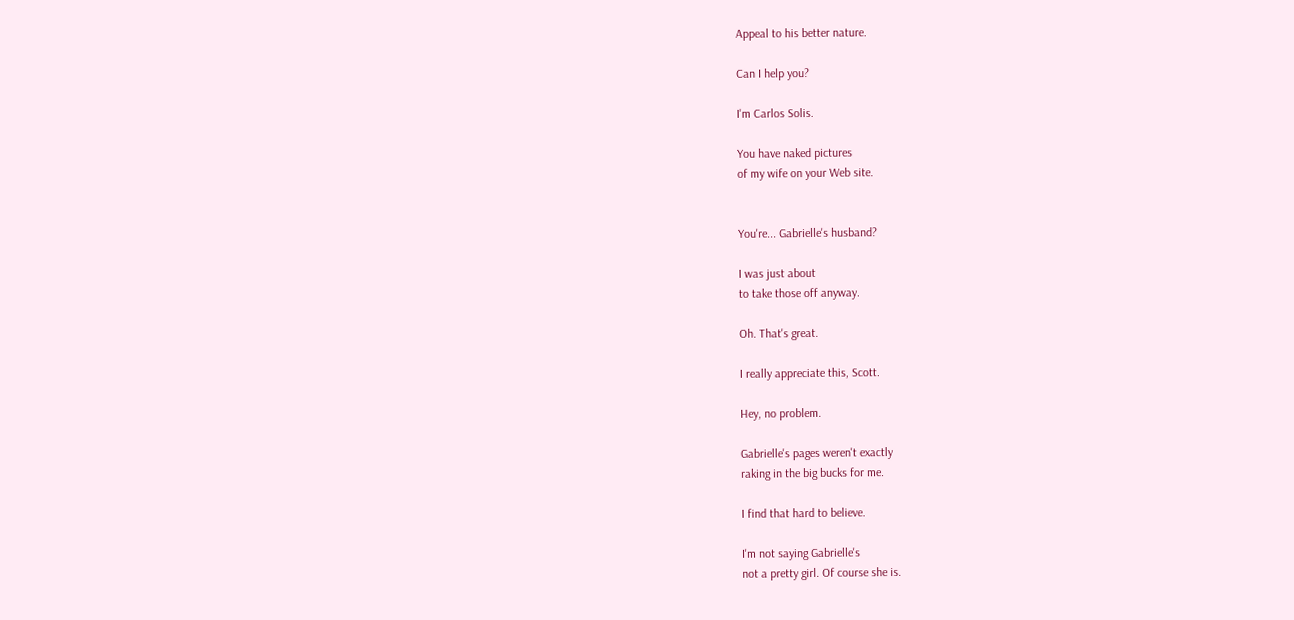Appeal to his better nature.

Can I help you?

I'm Carlos Solis.

You have naked pictures
of my wife on your Web site.


You're... Gabrielle's husband?

I was just about
to take those off anyway.

Oh. That's great.

I really appreciate this, Scott.

Hey, no problem.

Gabrielle's pages weren't exactly
raking in the big bucks for me.

I find that hard to believe.

I'm not saying Gabrielle's
not a pretty girl. Of course she is.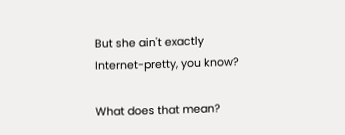But she ain't exactly
Internet-pretty, you know?

What does that mean?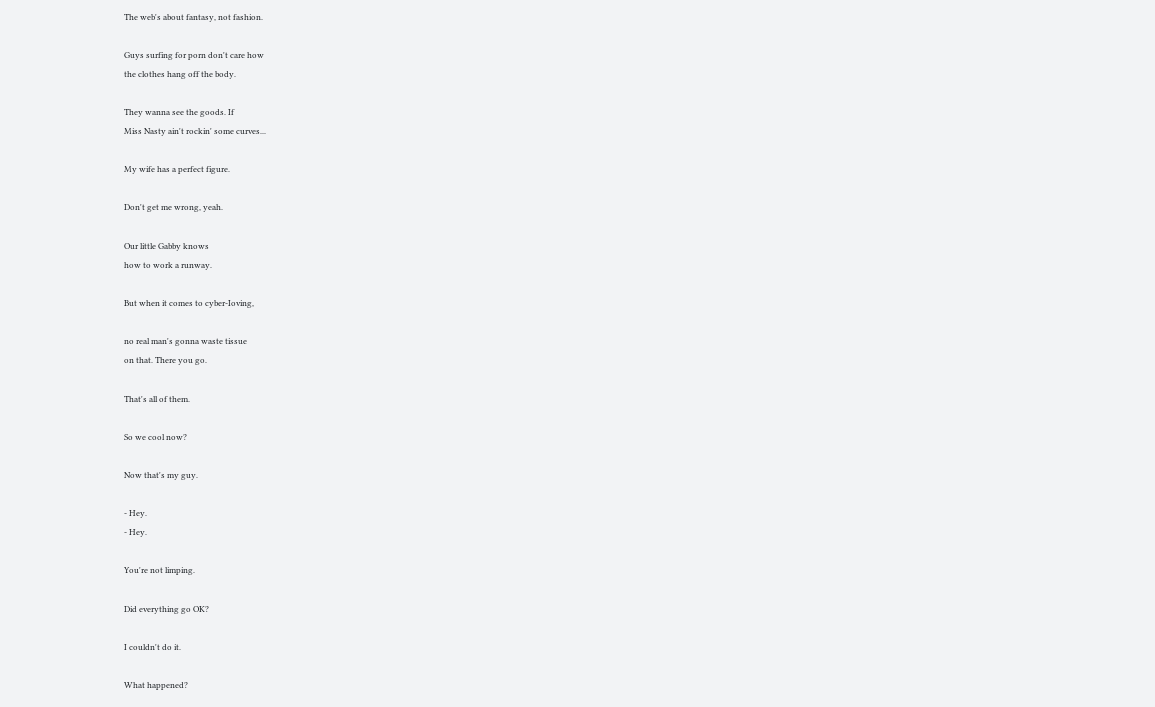The web's about fantasy, not fashion.

Guys surfing for porn don't care how
the clothes hang off the body.

They wanna see the goods. If
Miss Nasty ain't rockin' some curves...

My wife has a perfect figure.

Don't get me wrong, yeah.

Our little Gabby knows
how to work a runway.

But when it comes to cyber-Ioving,

no real man's gonna waste tissue
on that. There you go.

That's all of them.

So we cool now?

Now that's my guy.

- Hey.
- Hey.

You're not limping.

Did everything go OK?

I couldn't do it.

What happened?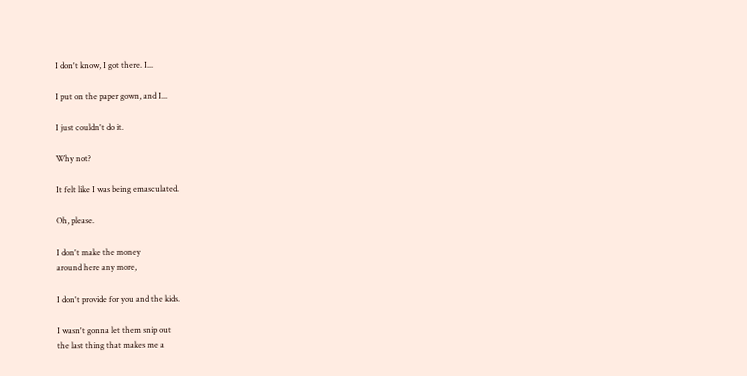I don't know, I got there. I...

I put on the paper gown, and I...

I just couldn't do it.

Why not?

It felt like I was being emasculated.

Oh, please.

I don't make the money
around here any more,

I don't provide for you and the kids.

I wasn't gonna let them snip out
the last thing that makes me a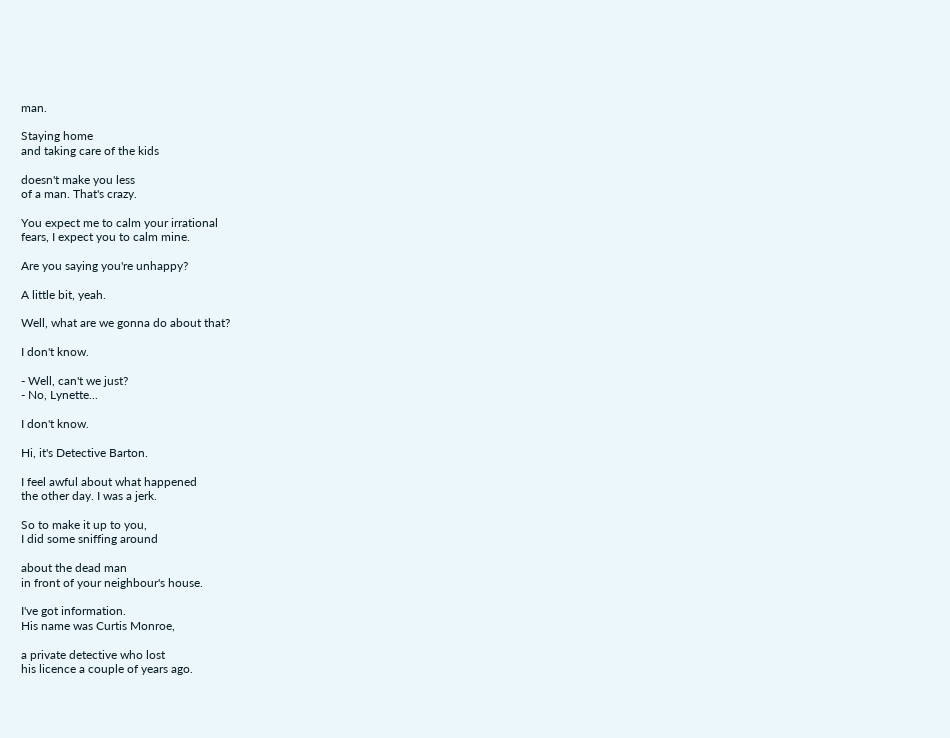man.

Staying home
and taking care of the kids

doesn't make you less
of a man. That's crazy.

You expect me to calm your irrational
fears, I expect you to calm mine.

Are you saying you're unhappy?

A little bit, yeah.

Well, what are we gonna do about that?

I don't know.

- Well, can't we just?
- No, Lynette...

I don't know.

Hi, it's Detective Barton.

I feel awful about what happened
the other day. I was a jerk.

So to make it up to you,
I did some sniffing around

about the dead man
in front of your neighbour's house.

I've got information.
His name was Curtis Monroe,

a private detective who lost
his licence a couple of years ago.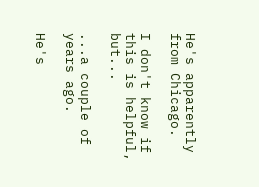He's apparently from Chicago.

I don't know if this is helpful, but...

...a couple of years ago.

He's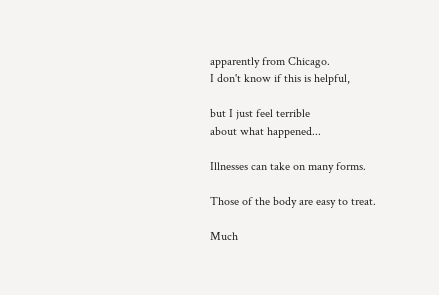apparently from Chicago.
I don't know if this is helpful,

but I just feel terrible
about what happened...

Illnesses can take on many forms.

Those of the body are easy to treat.

Much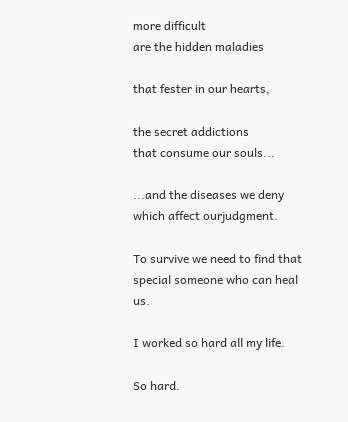more difficult
are the hidden maladies

that fester in our hearts,

the secret addictions
that consume our souls...

...and the diseases we deny
which affect ourjudgment.

To survive we need to find that
special someone who can heal us.

I worked so hard all my life.

So hard.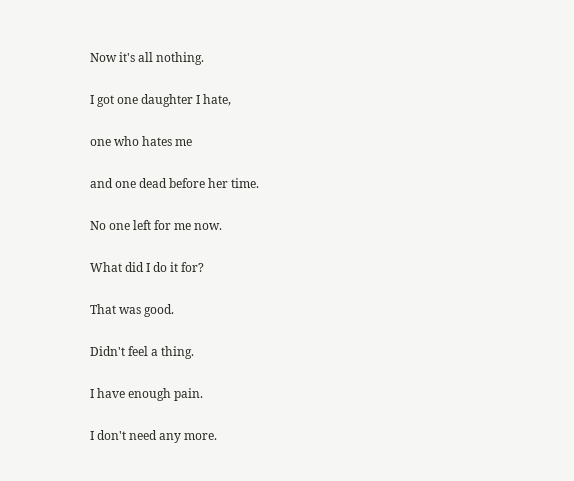Now it's all nothing.

I got one daughter I hate,

one who hates me

and one dead before her time.

No one left for me now.

What did I do it for?

That was good.

Didn't feel a thing.

I have enough pain.

I don't need any more.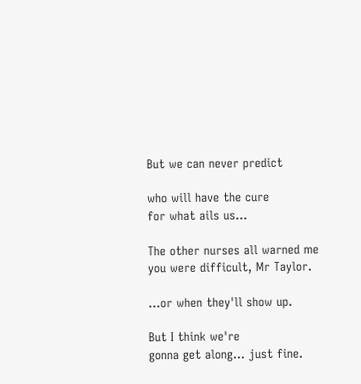But we can never predict

who will have the cure
for what ails us...

The other nurses all warned me
you were difficult, Mr Taylor.

...or when they'll show up.

But I think we're
gonna get along... just fine.